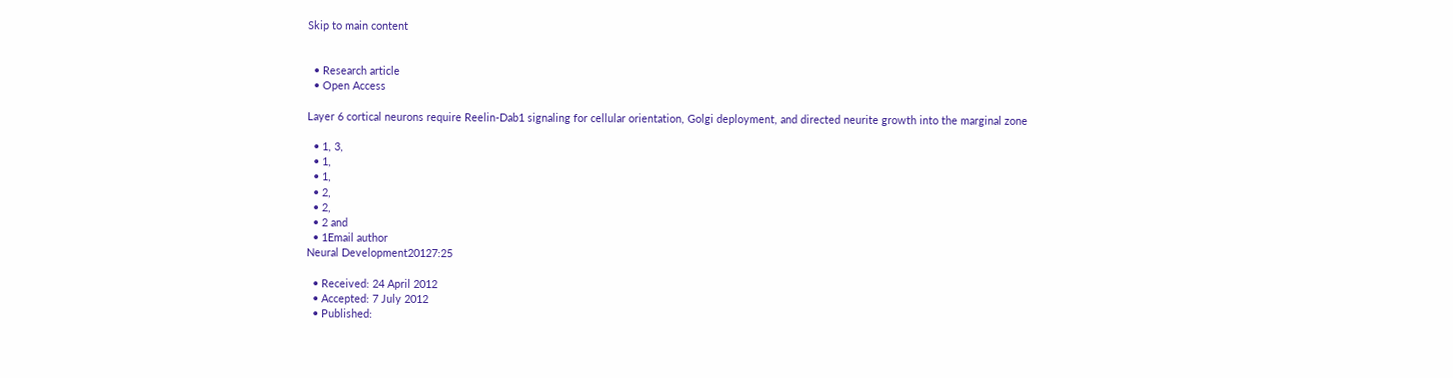Skip to main content


  • Research article
  • Open Access

Layer 6 cortical neurons require Reelin-Dab1 signaling for cellular orientation, Golgi deployment, and directed neurite growth into the marginal zone

  • 1, 3,
  • 1,
  • 1,
  • 2,
  • 2,
  • 2 and
  • 1Email author
Neural Development20127:25

  • Received: 24 April 2012
  • Accepted: 7 July 2012
  • Published: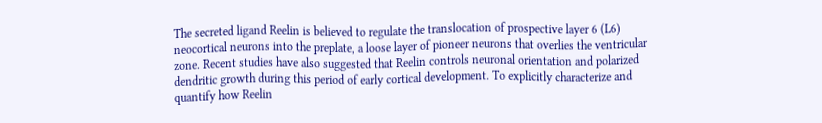The secreted ligand Reelin is believed to regulate the translocation of prospective layer 6 (L6) neocortical neurons into the preplate, a loose layer of pioneer neurons that overlies the ventricular zone. Recent studies have also suggested that Reelin controls neuronal orientation and polarized dendritic growth during this period of early cortical development. To explicitly characterize and quantify how Reelin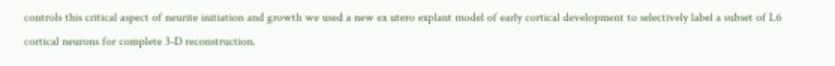controls this critical aspect of neurite initiation and growth we used a new ex utero explant model of early cortical development to selectively label a subset of L6 cortical neurons for complete 3-D reconstruction.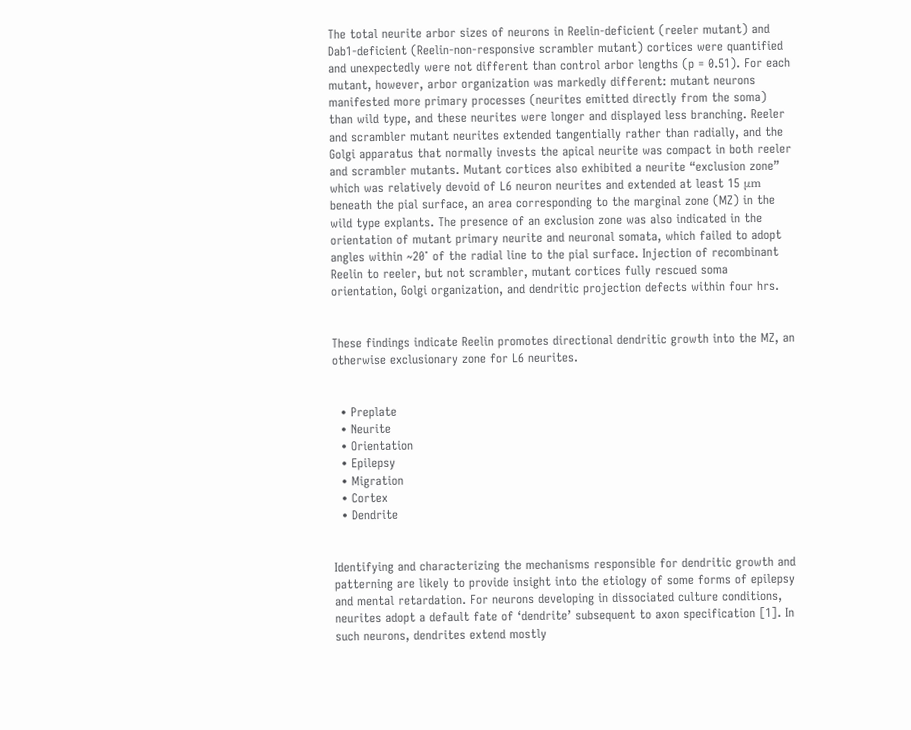The total neurite arbor sizes of neurons in Reelin-deficient (reeler mutant) and Dab1-deficient (Reelin-non-responsive scrambler mutant) cortices were quantified and unexpectedly were not different than control arbor lengths (p = 0.51). For each mutant, however, arbor organization was markedly different: mutant neurons manifested more primary processes (neurites emitted directly from the soma) than wild type, and these neurites were longer and displayed less branching. Reeler and scrambler mutant neurites extended tangentially rather than radially, and the Golgi apparatus that normally invests the apical neurite was compact in both reeler and scrambler mutants. Mutant cortices also exhibited a neurite “exclusion zone” which was relatively devoid of L6 neuron neurites and extended at least 15 μm beneath the pial surface, an area corresponding to the marginal zone (MZ) in the wild type explants. The presence of an exclusion zone was also indicated in the orientation of mutant primary neurite and neuronal somata, which failed to adopt angles within ~20˚ of the radial line to the pial surface. Injection of recombinant Reelin to reeler, but not scrambler, mutant cortices fully rescued soma orientation, Golgi organization, and dendritic projection defects within four hrs.


These findings indicate Reelin promotes directional dendritic growth into the MZ, an otherwise exclusionary zone for L6 neurites.


  • Preplate
  • Neurite
  • Orientation
  • Epilepsy
  • Migration
  • Cortex
  • Dendrite


Identifying and characterizing the mechanisms responsible for dendritic growth and patterning are likely to provide insight into the etiology of some forms of epilepsy and mental retardation. For neurons developing in dissociated culture conditions, neurites adopt a default fate of ‘dendrite’ subsequent to axon specification [1]. In such neurons, dendrites extend mostly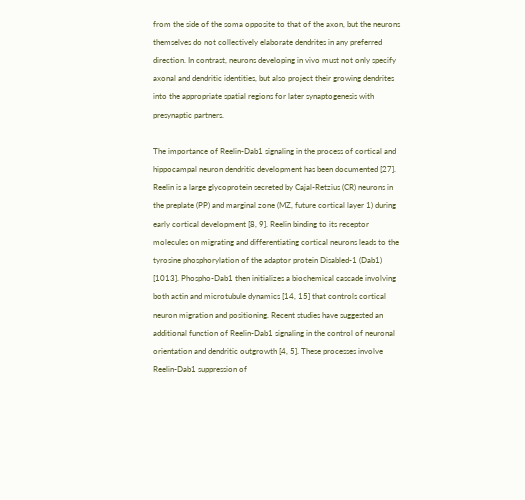from the side of the soma opposite to that of the axon, but the neurons themselves do not collectively elaborate dendrites in any preferred direction. In contrast, neurons developing in vivo must not only specify axonal and dendritic identities, but also project their growing dendrites into the appropriate spatial regions for later synaptogenesis with presynaptic partners.

The importance of Reelin-Dab1 signaling in the process of cortical and hippocampal neuron dendritic development has been documented [27]. Reelin is a large glycoprotein secreted by Cajal-Retzius (CR) neurons in the preplate (PP) and marginal zone (MZ, future cortical layer 1) during early cortical development [8, 9]. Reelin binding to its receptor molecules on migrating and differentiating cortical neurons leads to the tyrosine phosphorylation of the adaptor protein Disabled-1 (Dab1) [1013]. Phospho-Dab1 then initializes a biochemical cascade involving both actin and microtubule dynamics [14, 15] that controls cortical neuron migration and positioning. Recent studies have suggested an additional function of Reelin-Dab1 signaling in the control of neuronal orientation and dendritic outgrowth [4, 5]. These processes involve Reelin-Dab1 suppression of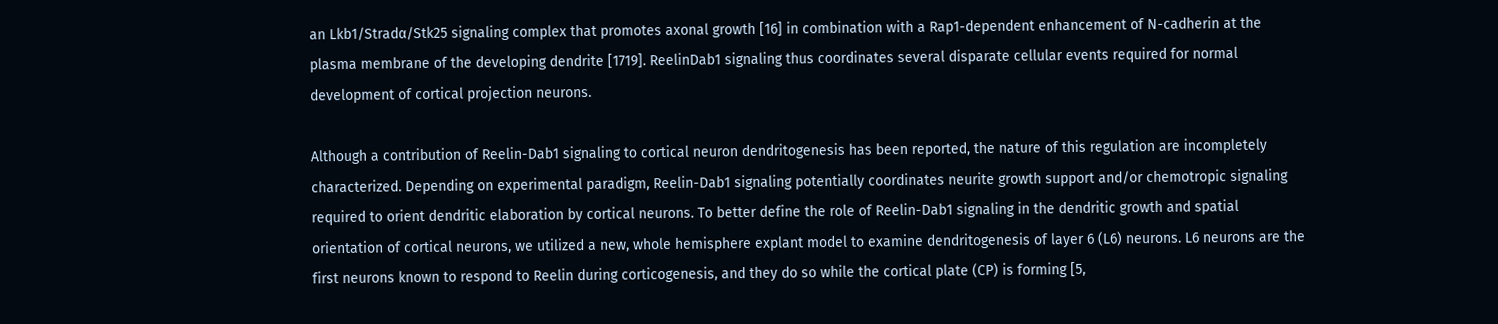an Lkb1/Stradα/Stk25 signaling complex that promotes axonal growth [16] in combination with a Rap1-dependent enhancement of N-cadherin at the plasma membrane of the developing dendrite [1719]. ReelinDab1 signaling thus coordinates several disparate cellular events required for normal development of cortical projection neurons.

Although a contribution of Reelin-Dab1 signaling to cortical neuron dendritogenesis has been reported, the nature of this regulation are incompletely characterized. Depending on experimental paradigm, Reelin-Dab1 signaling potentially coordinates neurite growth support and/or chemotropic signaling required to orient dendritic elaboration by cortical neurons. To better define the role of Reelin-Dab1 signaling in the dendritic growth and spatial orientation of cortical neurons, we utilized a new, whole hemisphere explant model to examine dendritogenesis of layer 6 (L6) neurons. L6 neurons are the first neurons known to respond to Reelin during corticogenesis, and they do so while the cortical plate (CP) is forming [5,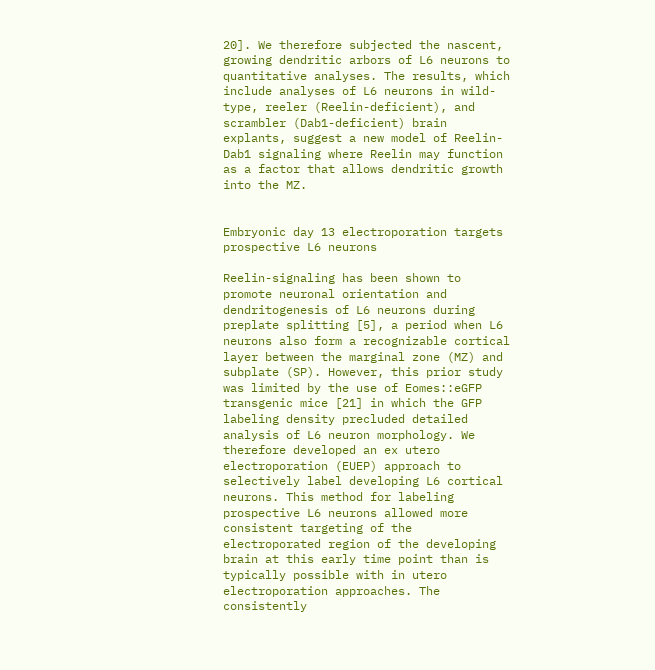20]. We therefore subjected the nascent, growing dendritic arbors of L6 neurons to quantitative analyses. The results, which include analyses of L6 neurons in wild-type, reeler (Reelin-deficient), and scrambler (Dab1-deficient) brain explants, suggest a new model of Reelin-Dab1 signaling where Reelin may function as a factor that allows dendritic growth into the MZ.


Embryonic day 13 electroporation targets prospective L6 neurons

Reelin-signaling has been shown to promote neuronal orientation and dendritogenesis of L6 neurons during preplate splitting [5], a period when L6 neurons also form a recognizable cortical layer between the marginal zone (MZ) and subplate (SP). However, this prior study was limited by the use of Eomes::eGFP transgenic mice [21] in which the GFP labeling density precluded detailed analysis of L6 neuron morphology. We therefore developed an ex utero electroporation (EUEP) approach to selectively label developing L6 cortical neurons. This method for labeling prospective L6 neurons allowed more consistent targeting of the electroporated region of the developing brain at this early time point than is typically possible with in utero electroporation approaches. The consistently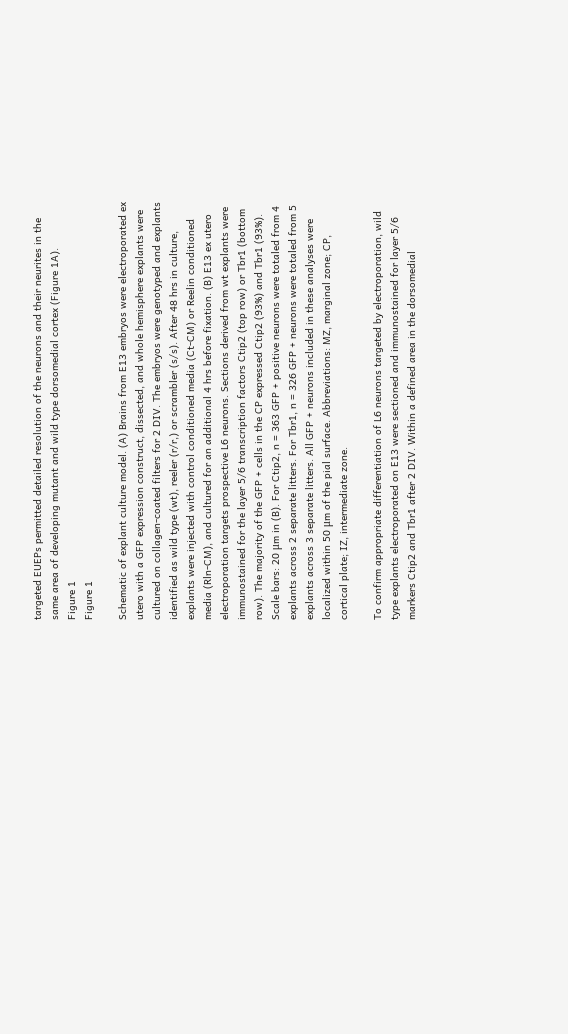targeted EUEPs permitted detailed resolution of the neurons and their neurites in the same area of developing mutant and wild type dorsomedial cortex (Figure 1A).
Figure 1
Figure 1

Schematic of explant culture model. (A) Brains from E13 embryos were electroporated ex utero with a GFP expression construct, dissected, and whole hemisphere explants were cultured on collagen-coated filters for 2 DIV. The embryos were genotyped and explants identified as wild type (wt), reeler (r/r,) or scrambler (s/s). After 48 hrs in culture, explants were injected with control conditioned media (Ct-CM) or Reelin conditioned media (Rln-CM), and cultured for an additional 4 hrs before fixation. (B) E13 ex utero electroporation targets prospective L6 neurons. Sections derived from wt explants were immunostained for the layer 5/6 transcription factors Ctip2 (top row) or Tbr1 (bottom row). The majority of the GFP + cells in the CP expressed Ctip2 (93%) and Tbr1 (93%). Scale bars: 20 μm in (B). For Ctip2, n = 363 GFP + positive neurons were totaled from 4 explants across 2 separate litters. For Tbr1, n = 326 GFP + neurons were totaled from 5 explants across 3 separate litters. All GFP + neurons included in these analyses were localized within 50 μm of the pial surface. Abbreviations: MZ, marginal zone; CP, cortical plate; IZ, intermediate zone.

To confirm appropriate differentiation of L6 neurons targeted by electroporation, wild type explants electroporated on E13 were sectioned and immunostained for layer 5/6 markers Ctip2 and Tbr1 after 2 DIV. Within a defined area in the dorsomedial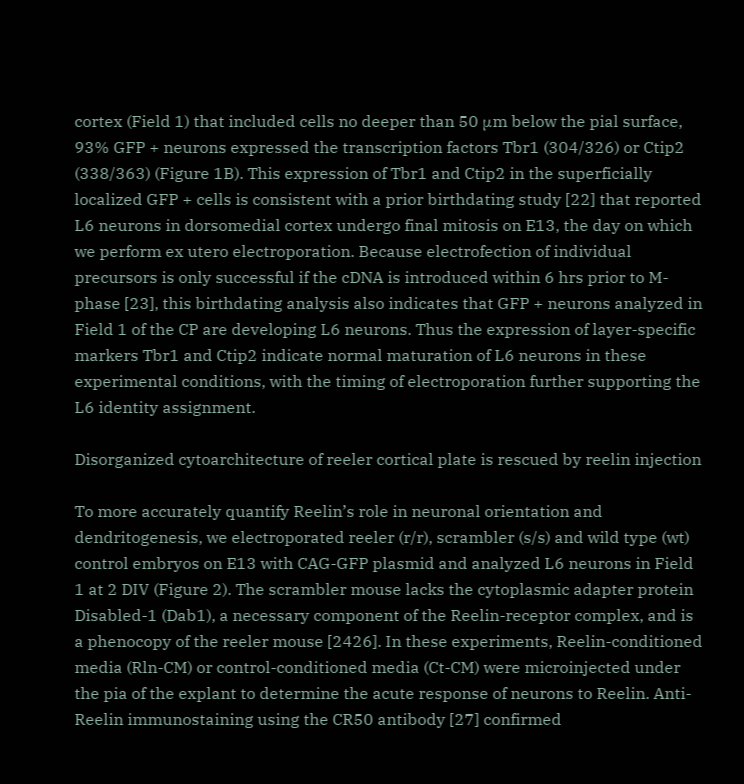cortex (Field 1) that included cells no deeper than 50 μm below the pial surface, 93% GFP + neurons expressed the transcription factors Tbr1 (304/326) or Ctip2 (338/363) (Figure 1B). This expression of Tbr1 and Ctip2 in the superficially localized GFP + cells is consistent with a prior birthdating study [22] that reported L6 neurons in dorsomedial cortex undergo final mitosis on E13, the day on which we perform ex utero electroporation. Because electrofection of individual precursors is only successful if the cDNA is introduced within 6 hrs prior to M-phase [23], this birthdating analysis also indicates that GFP + neurons analyzed in Field 1 of the CP are developing L6 neurons. Thus the expression of layer-specific markers Tbr1 and Ctip2 indicate normal maturation of L6 neurons in these experimental conditions, with the timing of electroporation further supporting the L6 identity assignment.

Disorganized cytoarchitecture of reeler cortical plate is rescued by reelin injection

To more accurately quantify Reelin’s role in neuronal orientation and dendritogenesis, we electroporated reeler (r/r), scrambler (s/s) and wild type (wt) control embryos on E13 with CAG-GFP plasmid and analyzed L6 neurons in Field 1 at 2 DIV (Figure 2). The scrambler mouse lacks the cytoplasmic adapter protein Disabled-1 (Dab1), a necessary component of the Reelin-receptor complex, and is a phenocopy of the reeler mouse [2426]. In these experiments, Reelin-conditioned media (Rln-CM) or control-conditioned media (Ct-CM) were microinjected under the pia of the explant to determine the acute response of neurons to Reelin. Anti-Reelin immunostaining using the CR50 antibody [27] confirmed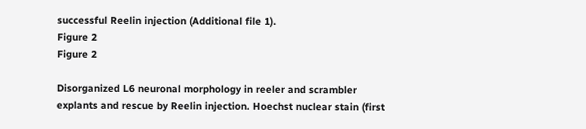successful Reelin injection (Additional file 1).
Figure 2
Figure 2

Disorganized L6 neuronal morphology in reeler and scrambler explants and rescue by Reelin injection. Hoechst nuclear stain (first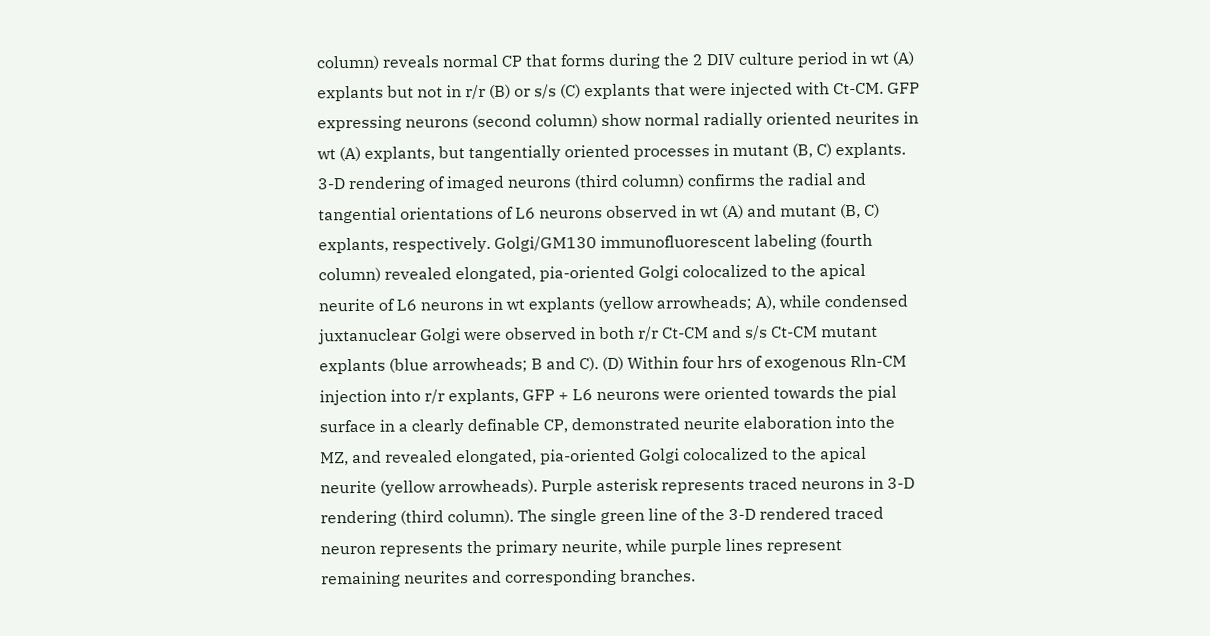column) reveals normal CP that forms during the 2 DIV culture period in wt (A) explants but not in r/r (B) or s/s (C) explants that were injected with Ct-CM. GFP expressing neurons (second column) show normal radially oriented neurites in wt (A) explants, but tangentially oriented processes in mutant (B, C) explants. 3-D rendering of imaged neurons (third column) confirms the radial and tangential orientations of L6 neurons observed in wt (A) and mutant (B, C) explants, respectively. Golgi/GM130 immunofluorescent labeling (fourth column) revealed elongated, pia-oriented Golgi colocalized to the apical neurite of L6 neurons in wt explants (yellow arrowheads; A), while condensed juxtanuclear Golgi were observed in both r/r Ct-CM and s/s Ct-CM mutant explants (blue arrowheads; B and C). (D) Within four hrs of exogenous Rln-CM injection into r/r explants, GFP + L6 neurons were oriented towards the pial surface in a clearly definable CP, demonstrated neurite elaboration into the MZ, and revealed elongated, pia-oriented Golgi colocalized to the apical neurite (yellow arrowheads). Purple asterisk represents traced neurons in 3-D rendering (third column). The single green line of the 3-D rendered traced neuron represents the primary neurite, while purple lines represent remaining neurites and corresponding branches.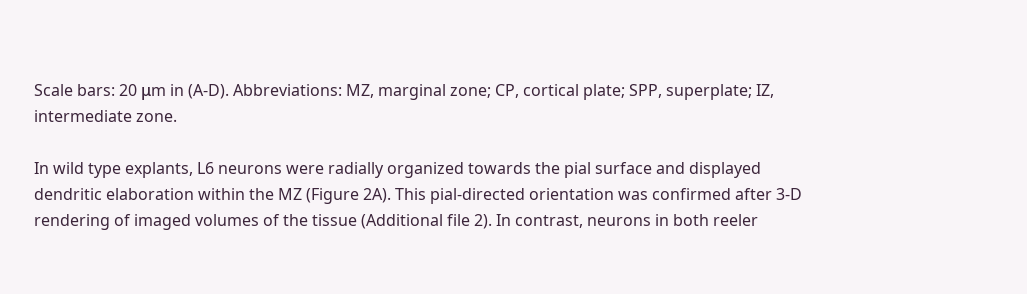Scale bars: 20 μm in (A-D). Abbreviations: MZ, marginal zone; CP, cortical plate; SPP, superplate; IZ, intermediate zone.

In wild type explants, L6 neurons were radially organized towards the pial surface and displayed dendritic elaboration within the MZ (Figure 2A). This pial-directed orientation was confirmed after 3-D rendering of imaged volumes of the tissue (Additional file 2). In contrast, neurons in both reeler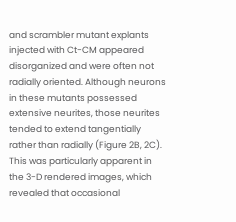and scrambler mutant explants injected with Ct-CM appeared disorganized and were often not radially oriented. Although neurons in these mutants possessed extensive neurites, those neurites tended to extend tangentially rather than radially (Figure 2B, 2C). This was particularly apparent in the 3-D rendered images, which revealed that occasional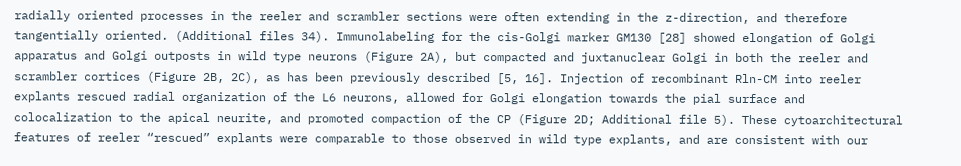radially oriented processes in the reeler and scrambler sections were often extending in the z-direction, and therefore tangentially oriented. (Additional files 34). Immunolabeling for the cis-Golgi marker GM130 [28] showed elongation of Golgi apparatus and Golgi outposts in wild type neurons (Figure 2A), but compacted and juxtanuclear Golgi in both the reeler and scrambler cortices (Figure 2B, 2C), as has been previously described [5, 16]. Injection of recombinant Rln-CM into reeler explants rescued radial organization of the L6 neurons, allowed for Golgi elongation towards the pial surface and colocalization to the apical neurite, and promoted compaction of the CP (Figure 2D; Additional file 5). These cytoarchitectural features of reeler “rescued” explants were comparable to those observed in wild type explants, and are consistent with our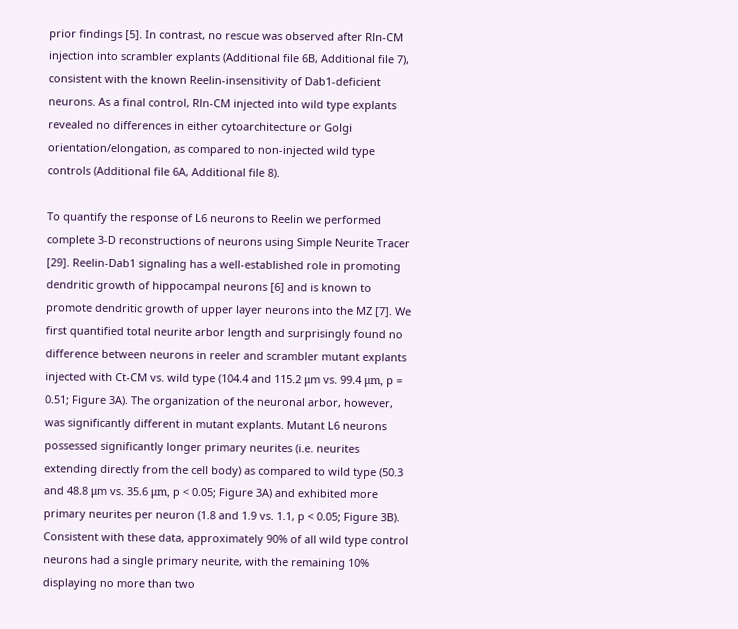prior findings [5]. In contrast, no rescue was observed after Rln-CM injection into scrambler explants (Additional file 6B, Additional file 7), consistent with the known Reelin-insensitivity of Dab1-deficient neurons. As a final control, Rln-CM injected into wild type explants revealed no differences in either cytoarchitecture or Golgi orientation/elongation, as compared to non-injected wild type controls (Additional file 6A, Additional file 8).

To quantify the response of L6 neurons to Reelin we performed complete 3-D reconstructions of neurons using Simple Neurite Tracer [29]. Reelin-Dab1 signaling has a well-established role in promoting dendritic growth of hippocampal neurons [6] and is known to promote dendritic growth of upper layer neurons into the MZ [7]. We first quantified total neurite arbor length and surprisingly found no difference between neurons in reeler and scrambler mutant explants injected with Ct-CM vs. wild type (104.4 and 115.2 μm vs. 99.4 μm, p = 0.51; Figure 3A). The organization of the neuronal arbor, however, was significantly different in mutant explants. Mutant L6 neurons possessed significantly longer primary neurites (i.e. neurites extending directly from the cell body) as compared to wild type (50.3 and 48.8 μm vs. 35.6 μm, p < 0.05; Figure 3A) and exhibited more primary neurites per neuron (1.8 and 1.9 vs. 1.1, p < 0.05; Figure 3B). Consistent with these data, approximately 90% of all wild type control neurons had a single primary neurite, with the remaining 10% displaying no more than two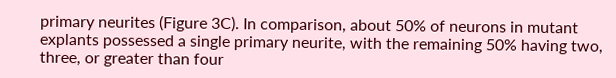primary neurites (Figure 3C). In comparison, about 50% of neurons in mutant explants possessed a single primary neurite, with the remaining 50% having two, three, or greater than four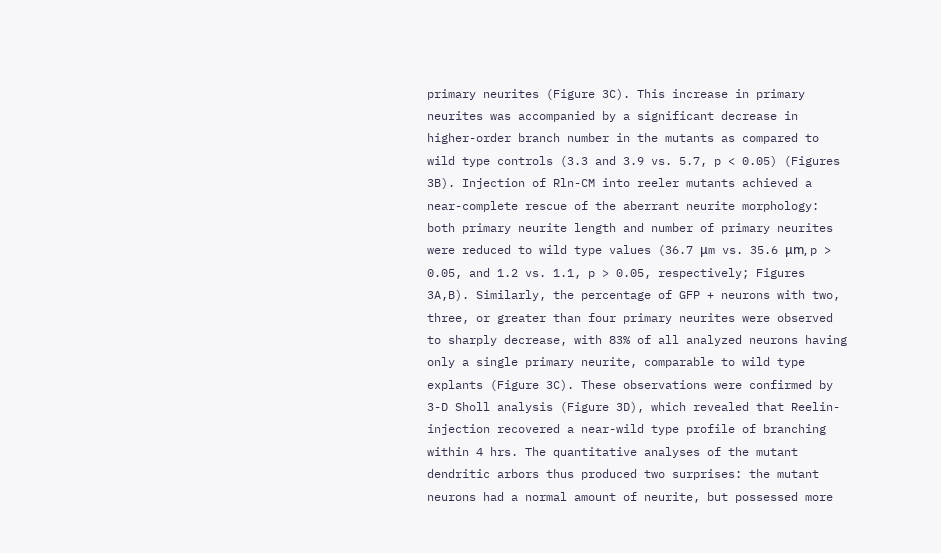primary neurites (Figure 3C). This increase in primary neurites was accompanied by a significant decrease in higher-order branch number in the mutants as compared to wild type controls (3.3 and 3.9 vs. 5.7, p < 0.05) (Figures 3B). Injection of Rln-CM into reeler mutants achieved a near-complete rescue of the aberrant neurite morphology: both primary neurite length and number of primary neurites were reduced to wild type values (36.7 μm vs. 35.6 μm, p > 0.05, and 1.2 vs. 1.1, p > 0.05, respectively; Figures 3A,B). Similarly, the percentage of GFP + neurons with two, three, or greater than four primary neurites were observed to sharply decrease, with 83% of all analyzed neurons having only a single primary neurite, comparable to wild type explants (Figure 3C). These observations were confirmed by 3-D Sholl analysis (Figure 3D), which revealed that Reelin-injection recovered a near-wild type profile of branching within 4 hrs. The quantitative analyses of the mutant dendritic arbors thus produced two surprises: the mutant neurons had a normal amount of neurite, but possessed more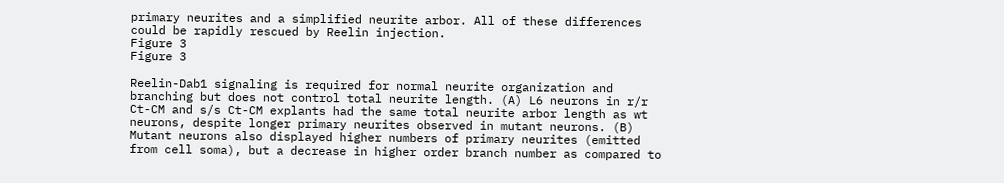primary neurites and a simplified neurite arbor. All of these differences could be rapidly rescued by Reelin injection.
Figure 3
Figure 3

Reelin-Dab1 signaling is required for normal neurite organization and branching but does not control total neurite length. (A) L6 neurons in r/r Ct-CM and s/s Ct-CM explants had the same total neurite arbor length as wt neurons, despite longer primary neurites observed in mutant neurons. (B) Mutant neurons also displayed higher numbers of primary neurites (emitted from cell soma), but a decrease in higher order branch number as compared to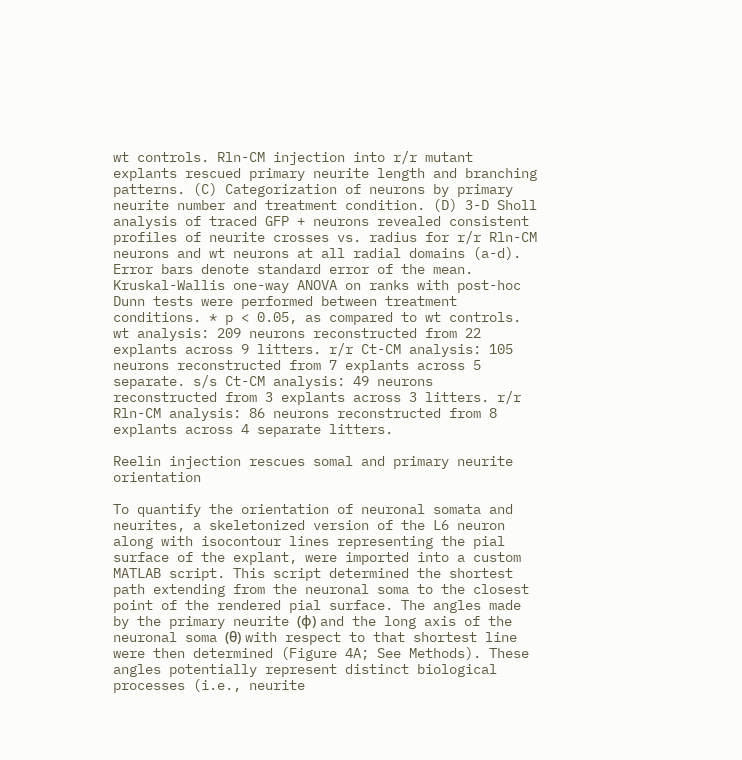wt controls. Rln-CM injection into r/r mutant explants rescued primary neurite length and branching patterns. (C) Categorization of neurons by primary neurite number and treatment condition. (D) 3-D Sholl analysis of traced GFP + neurons revealed consistent profiles of neurite crosses vs. radius for r/r Rln-CM neurons and wt neurons at all radial domains (a-d). Error bars denote standard error of the mean. Kruskal-Wallis one-way ANOVA on ranks with post-hoc Dunn tests were performed between treatment conditions. * p < 0.05, as compared to wt controls. wt analysis: 209 neurons reconstructed from 22 explants across 9 litters. r/r Ct-CM analysis: 105 neurons reconstructed from 7 explants across 5 separate. s/s Ct-CM analysis: 49 neurons reconstructed from 3 explants across 3 litters. r/r Rln-CM analysis: 86 neurons reconstructed from 8 explants across 4 separate litters.

Reelin injection rescues somal and primary neurite orientation

To quantify the orientation of neuronal somata and neurites, a skeletonized version of the L6 neuron along with isocontour lines representing the pial surface of the explant, were imported into a custom MATLAB script. This script determined the shortest path extending from the neuronal soma to the closest point of the rendered pial surface. The angles made by the primary neurite (φ) and the long axis of the neuronal soma (θ) with respect to that shortest line were then determined (Figure 4A; See Methods). These angles potentially represent distinct biological processes (i.e., neurite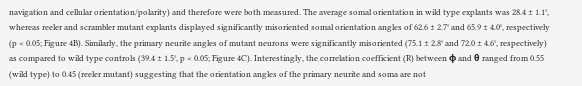navigation and cellular orientation/polarity) and therefore were both measured. The average somal orientation in wild type explants was 28.4 ± 1.1°, whereas reeler and scrambler mutant explants displayed significantly misoriented somal orientation angles of 62.6 ± 2.7° and 65.9 ± 4.0°, respectively (p < 0.05; Figure 4B). Similarly, the primary neurite angles of mutant neurons were significantly misoriented (75.1 ± 2.8° and 72.0 ± 4.6°, respectively) as compared to wild type controls (39.4 ± 1.5°, p < 0.05; Figure 4C). Interestingly, the correlation coefficient (R) between φ and θ ranged from 0.55 (wild type) to 0.45 (reeler mutant) suggesting that the orientation angles of the primary neurite and soma are not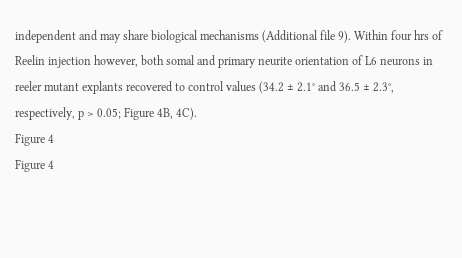independent and may share biological mechanisms (Additional file 9). Within four hrs of Reelin injection however, both somal and primary neurite orientation of L6 neurons in reeler mutant explants recovered to control values (34.2 ± 2.1° and 36.5 ± 2.3°, respectively, p > 0.05; Figure 4B, 4C).
Figure 4
Figure 4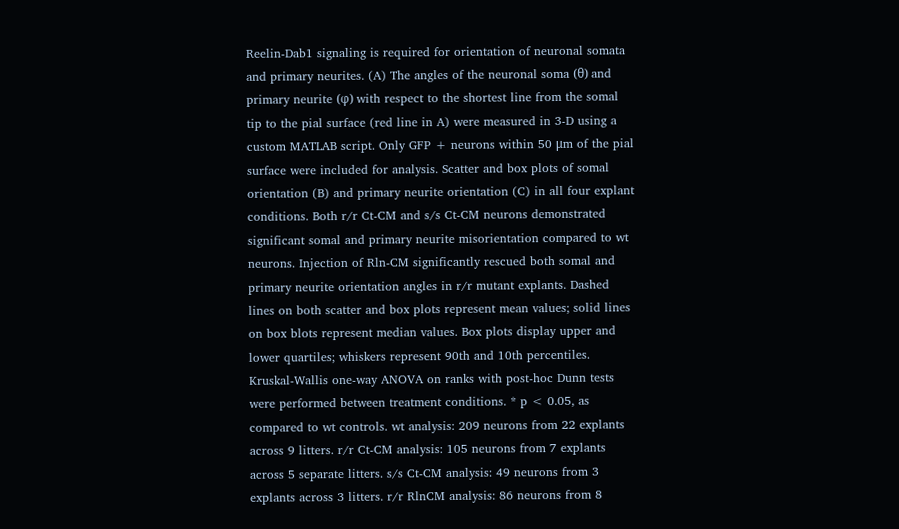Reelin-Dab1 signaling is required for orientation of neuronal somata and primary neurites. (A) The angles of the neuronal soma (θ) and primary neurite (φ) with respect to the shortest line from the somal tip to the pial surface (red line in A) were measured in 3-D using a custom MATLAB script. Only GFP + neurons within 50 μm of the pial surface were included for analysis. Scatter and box plots of somal orientation (B) and primary neurite orientation (C) in all four explant conditions. Both r/r Ct-CM and s/s Ct-CM neurons demonstrated significant somal and primary neurite misorientation compared to wt neurons. Injection of Rln-CM significantly rescued both somal and primary neurite orientation angles in r/r mutant explants. Dashed lines on both scatter and box plots represent mean values; solid lines on box blots represent median values. Box plots display upper and lower quartiles; whiskers represent 90th and 10th percentiles. Kruskal-Wallis one-way ANOVA on ranks with post-hoc Dunn tests were performed between treatment conditions. * p < 0.05, as compared to wt controls. wt analysis: 209 neurons from 22 explants across 9 litters. r/r Ct-CM analysis: 105 neurons from 7 explants across 5 separate litters. s/s Ct-CM analysis: 49 neurons from 3 explants across 3 litters. r/r RlnCM analysis: 86 neurons from 8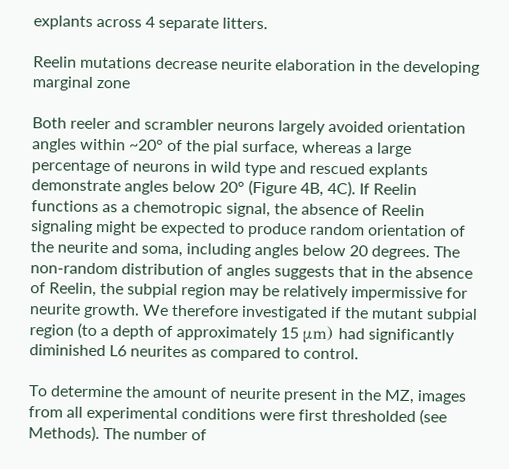explants across 4 separate litters.

Reelin mutations decrease neurite elaboration in the developing marginal zone

Both reeler and scrambler neurons largely avoided orientation angles within ~20° of the pial surface, whereas a large percentage of neurons in wild type and rescued explants demonstrate angles below 20° (Figure 4B, 4C). If Reelin functions as a chemotropic signal, the absence of Reelin signaling might be expected to produce random orientation of the neurite and soma, including angles below 20 degrees. The non-random distribution of angles suggests that in the absence of Reelin, the subpial region may be relatively impermissive for neurite growth. We therefore investigated if the mutant subpial region (to a depth of approximately 15 μm) had significantly diminished L6 neurites as compared to control.

To determine the amount of neurite present in the MZ, images from all experimental conditions were first thresholded (see Methods). The number of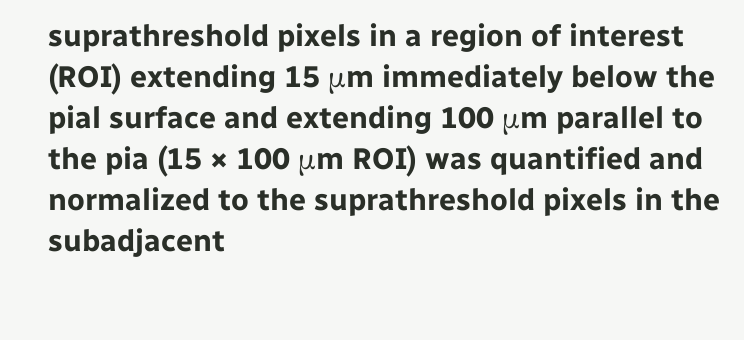suprathreshold pixels in a region of interest (ROI) extending 15 μm immediately below the pial surface and extending 100 μm parallel to the pia (15 × 100 μm ROI) was quantified and normalized to the suprathreshold pixels in the subadjacent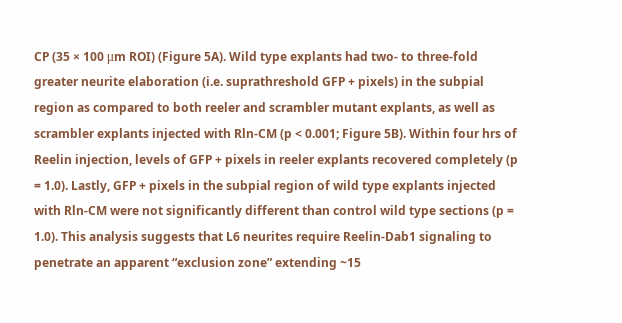CP (35 × 100 μm ROI) (Figure 5A). Wild type explants had two- to three-fold greater neurite elaboration (i.e. suprathreshold GFP + pixels) in the subpial region as compared to both reeler and scrambler mutant explants, as well as scrambler explants injected with Rln-CM (p < 0.001; Figure 5B). Within four hrs of Reelin injection, levels of GFP + pixels in reeler explants recovered completely (p = 1.0). Lastly, GFP + pixels in the subpial region of wild type explants injected with Rln-CM were not significantly different than control wild type sections (p = 1.0). This analysis suggests that L6 neurites require Reelin-Dab1 signaling to penetrate an apparent “exclusion zone” extending ~15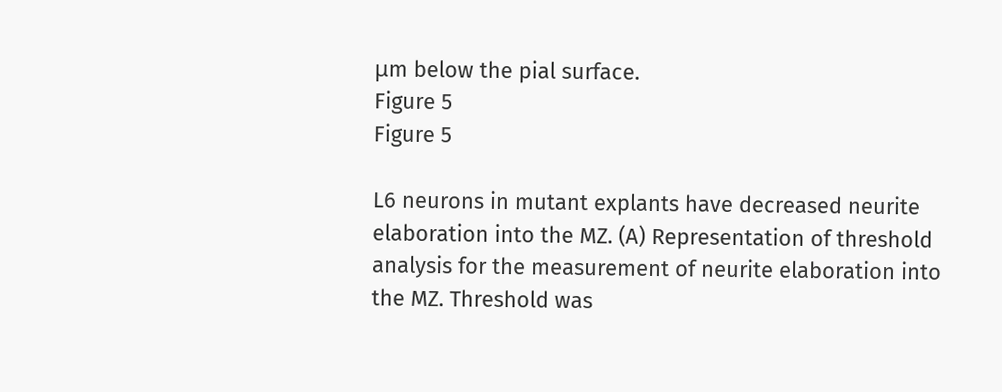μm below the pial surface.
Figure 5
Figure 5

L6 neurons in mutant explants have decreased neurite elaboration into the MZ. (A) Representation of threshold analysis for the measurement of neurite elaboration into the MZ. Threshold was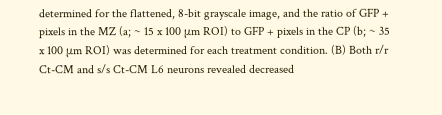determined for the flattened, 8-bit grayscale image, and the ratio of GFP + pixels in the MZ (a; ~ 15 x 100 μm ROI) to GFP + pixels in the CP (b; ~ 35 x 100 μm ROI) was determined for each treatment condition. (B) Both r/r Ct-CM and s/s Ct-CM L6 neurons revealed decreased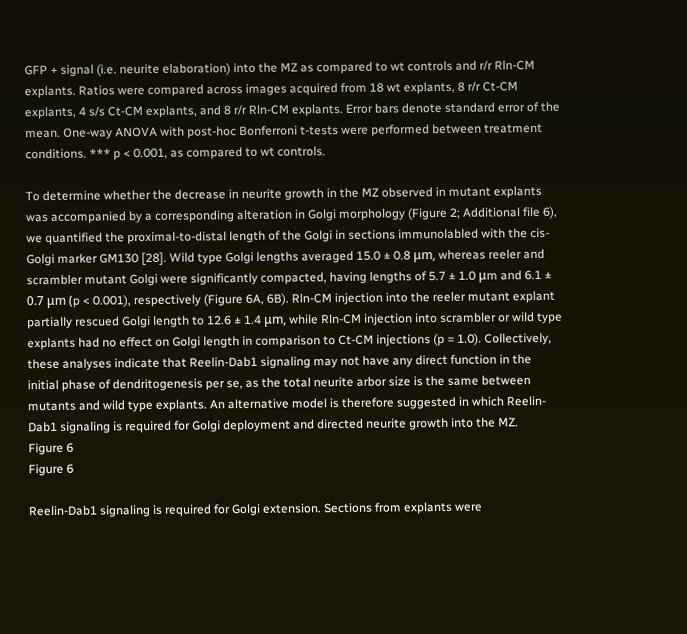GFP + signal (i.e. neurite elaboration) into the MZ as compared to wt controls and r/r Rln-CM explants. Ratios were compared across images acquired from 18 wt explants, 8 r/r Ct-CM explants, 4 s/s Ct-CM explants, and 8 r/r Rln-CM explants. Error bars denote standard error of the mean. One-way ANOVA with post-hoc Bonferroni t-tests were performed between treatment conditions. *** p < 0.001, as compared to wt controls.

To determine whether the decrease in neurite growth in the MZ observed in mutant explants was accompanied by a corresponding alteration in Golgi morphology (Figure 2; Additional file 6), we quantified the proximal-to-distal length of the Golgi in sections immunolabled with the cis-Golgi marker GM130 [28]. Wild type Golgi lengths averaged 15.0 ± 0.8 μm, whereas reeler and scrambler mutant Golgi were significantly compacted, having lengths of 5.7 ± 1.0 μm and 6.1 ± 0.7 μm (p < 0.001), respectively (Figure 6A, 6B). Rln-CM injection into the reeler mutant explant partially rescued Golgi length to 12.6 ± 1.4 μm, while Rln-CM injection into scrambler or wild type explants had no effect on Golgi length in comparison to Ct-CM injections (p = 1.0). Collectively, these analyses indicate that Reelin-Dab1 signaling may not have any direct function in the initial phase of dendritogenesis per se, as the total neurite arbor size is the same between mutants and wild type explants. An alternative model is therefore suggested in which Reelin-Dab1 signaling is required for Golgi deployment and directed neurite growth into the MZ.
Figure 6
Figure 6

Reelin-Dab1 signaling is required for Golgi extension. Sections from explants were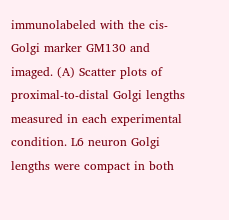immunolabeled with the cis- Golgi marker GM130 and imaged. (A) Scatter plots of proximal-to-distal Golgi lengths measured in each experimental condition. L6 neuron Golgi lengths were compact in both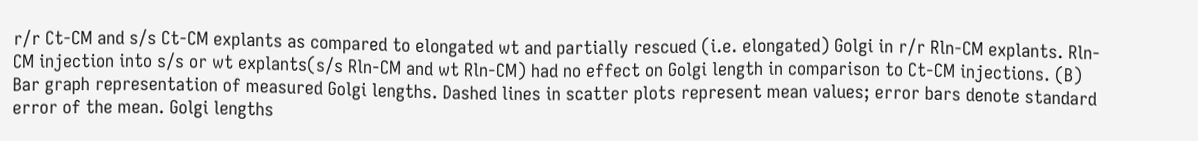r/r Ct-CM and s/s Ct-CM explants as compared to elongated wt and partially rescued (i.e. elongated) Golgi in r/r Rln-CM explants. Rln-CM injection into s/s or wt explants(s/s Rln-CM and wt Rln-CM) had no effect on Golgi length in comparison to Ct-CM injections. (B) Bar graph representation of measured Golgi lengths. Dashed lines in scatter plots represent mean values; error bars denote standard error of the mean. Golgi lengths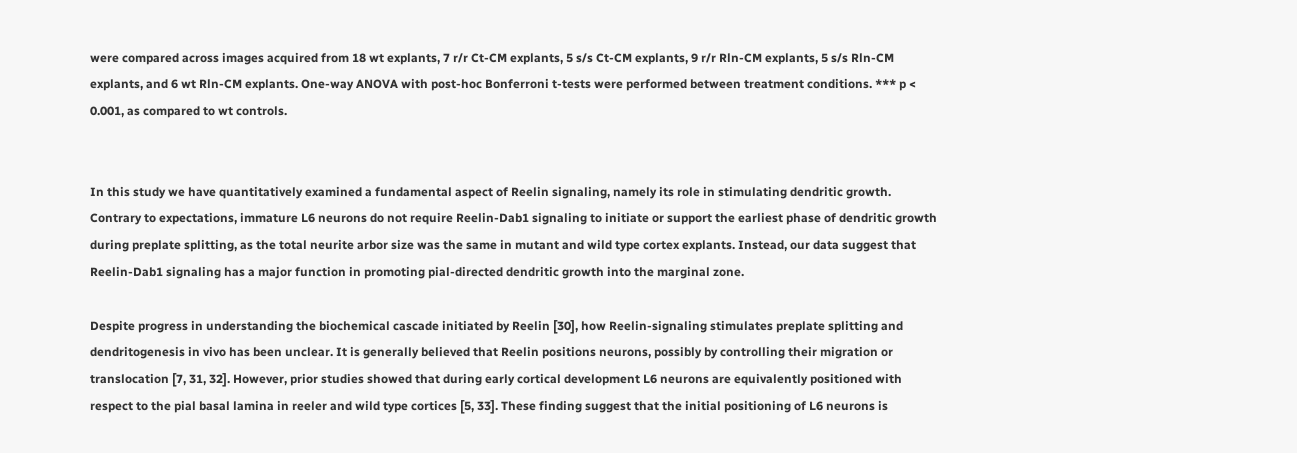were compared across images acquired from 18 wt explants, 7 r/r Ct-CM explants, 5 s/s Ct-CM explants, 9 r/r Rln-CM explants, 5 s/s Rln-CM explants, and 6 wt Rln-CM explants. One-way ANOVA with post-hoc Bonferroni t-tests were performed between treatment conditions. *** p < 0.001, as compared to wt controls.


In this study we have quantitatively examined a fundamental aspect of Reelin signaling, namely its role in stimulating dendritic growth. Contrary to expectations, immature L6 neurons do not require Reelin-Dab1 signaling to initiate or support the earliest phase of dendritic growth during preplate splitting, as the total neurite arbor size was the same in mutant and wild type cortex explants. Instead, our data suggest that Reelin-Dab1 signaling has a major function in promoting pial-directed dendritic growth into the marginal zone.

Despite progress in understanding the biochemical cascade initiated by Reelin [30], how Reelin-signaling stimulates preplate splitting and dendritogenesis in vivo has been unclear. It is generally believed that Reelin positions neurons, possibly by controlling their migration or translocation [7, 31, 32]. However, prior studies showed that during early cortical development L6 neurons are equivalently positioned with respect to the pial basal lamina in reeler and wild type cortices [5, 33]. These finding suggest that the initial positioning of L6 neurons is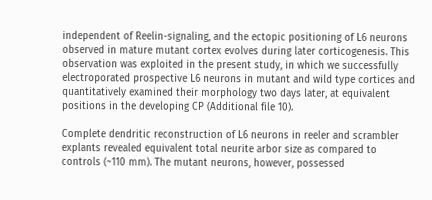independent of Reelin-signaling, and the ectopic positioning of L6 neurons observed in mature mutant cortex evolves during later corticogenesis. This observation was exploited in the present study, in which we successfully electroporated prospective L6 neurons in mutant and wild type cortices and quantitatively examined their morphology two days later, at equivalent positions in the developing CP (Additional file 10).

Complete dendritic reconstruction of L6 neurons in reeler and scrambler explants revealed equivalent total neurite arbor size as compared to controls (~110 mm). The mutant neurons, however, possessed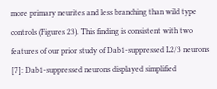more primary neurites and less branching than wild type controls (Figures 23). This finding is consistent with two features of our prior study of Dab1-suppressed L2/3 neurons [7]: Dab1-suppressed neurons displayed simplified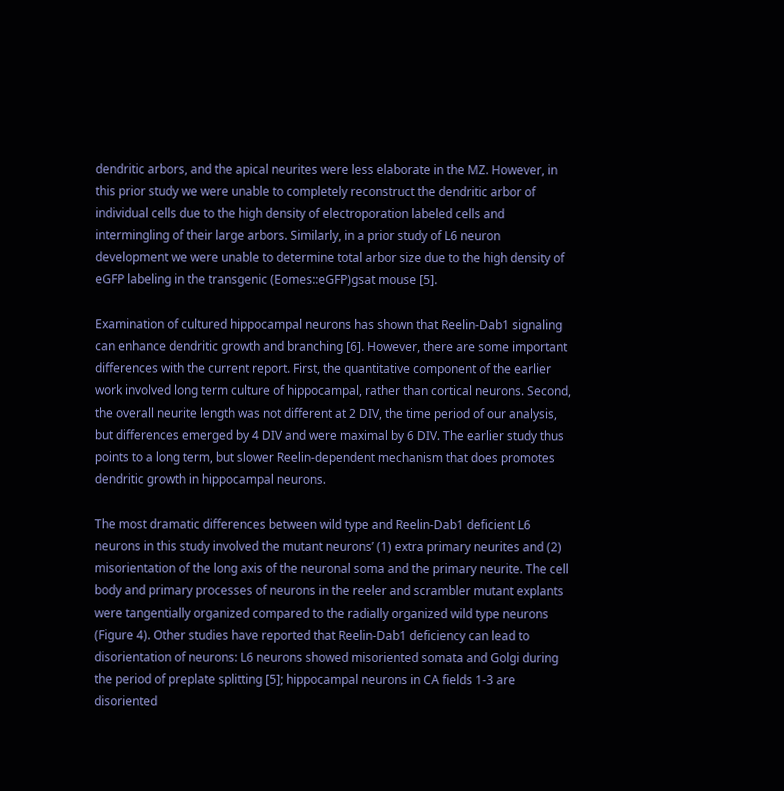dendritic arbors, and the apical neurites were less elaborate in the MZ. However, in this prior study we were unable to completely reconstruct the dendritic arbor of individual cells due to the high density of electroporation labeled cells and intermingling of their large arbors. Similarly, in a prior study of L6 neuron development we were unable to determine total arbor size due to the high density of eGFP labeling in the transgenic (Eomes::eGFP)gsat mouse [5].

Examination of cultured hippocampal neurons has shown that Reelin-Dab1 signaling can enhance dendritic growth and branching [6]. However, there are some important differences with the current report. First, the quantitative component of the earlier work involved long term culture of hippocampal, rather than cortical neurons. Second, the overall neurite length was not different at 2 DIV, the time period of our analysis, but differences emerged by 4 DIV and were maximal by 6 DIV. The earlier study thus points to a long term, but slower Reelin-dependent mechanism that does promotes dendritic growth in hippocampal neurons.

The most dramatic differences between wild type and Reelin-Dab1 deficient L6 neurons in this study involved the mutant neurons’ (1) extra primary neurites and (2) misorientation of the long axis of the neuronal soma and the primary neurite. The cell body and primary processes of neurons in the reeler and scrambler mutant explants were tangentially organized compared to the radially organized wild type neurons (Figure 4). Other studies have reported that Reelin-Dab1 deficiency can lead to disorientation of neurons: L6 neurons showed misoriented somata and Golgi during the period of preplate splitting [5]; hippocampal neurons in CA fields 1-3 are disoriented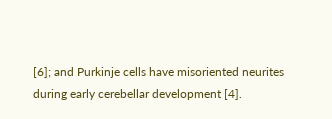[6]; and Purkinje cells have misoriented neurites during early cerebellar development [4].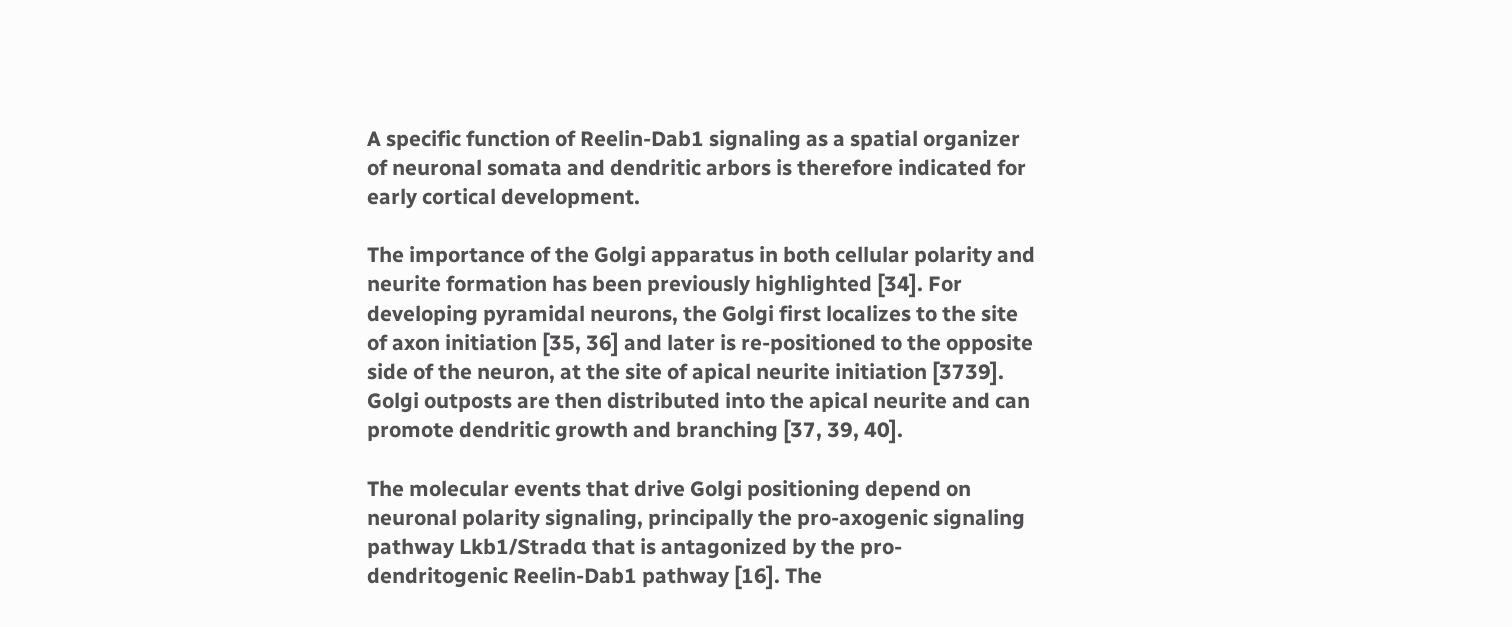A specific function of Reelin-Dab1 signaling as a spatial organizer of neuronal somata and dendritic arbors is therefore indicated for early cortical development.

The importance of the Golgi apparatus in both cellular polarity and neurite formation has been previously highlighted [34]. For developing pyramidal neurons, the Golgi first localizes to the site of axon initiation [35, 36] and later is re-positioned to the opposite side of the neuron, at the site of apical neurite initiation [3739]. Golgi outposts are then distributed into the apical neurite and can promote dendritic growth and branching [37, 39, 40].

The molecular events that drive Golgi positioning depend on neuronal polarity signaling, principally the pro-axogenic signaling pathway Lkb1/Stradα that is antagonized by the pro-dendritogenic Reelin-Dab1 pathway [16]. The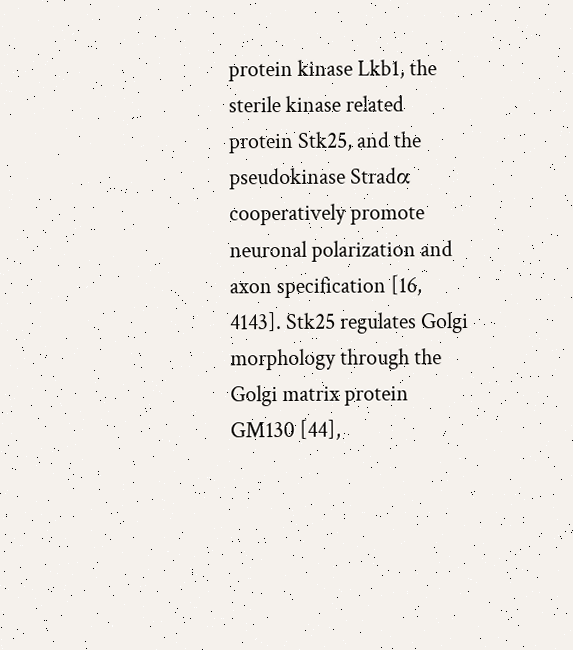protein kinase Lkb1, the sterile kinase related protein Stk25, and the pseudokinase Stradα cooperatively promote neuronal polarization and axon specification [16, 4143]. Stk25 regulates Golgi morphology through the Golgi matrix protein GM130 [44],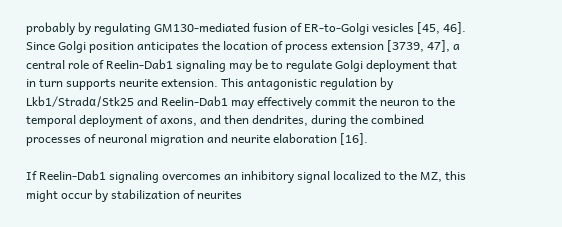probably by regulating GM130-mediated fusion of ER-to-Golgi vesicles [45, 46]. Since Golgi position anticipates the location of process extension [3739, 47], a central role of Reelin-Dab1 signaling may be to regulate Golgi deployment that in turn supports neurite extension. This antagonistic regulation by Lkb1/Stradα/Stk25 and Reelin-Dab1 may effectively commit the neuron to the temporal deployment of axons, and then dendrites, during the combined processes of neuronal migration and neurite elaboration [16].

If Reelin-Dab1 signaling overcomes an inhibitory signal localized to the MZ, this might occur by stabilization of neurites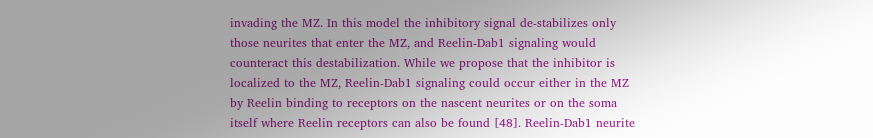invading the MZ. In this model the inhibitory signal de-stabilizes only those neurites that enter the MZ, and Reelin-Dab1 signaling would counteract this destabilization. While we propose that the inhibitor is localized to the MZ, Reelin-Dab1 signaling could occur either in the MZ by Reelin binding to receptors on the nascent neurites or on the soma itself where Reelin receptors can also be found [48]. Reelin-Dab1 neurite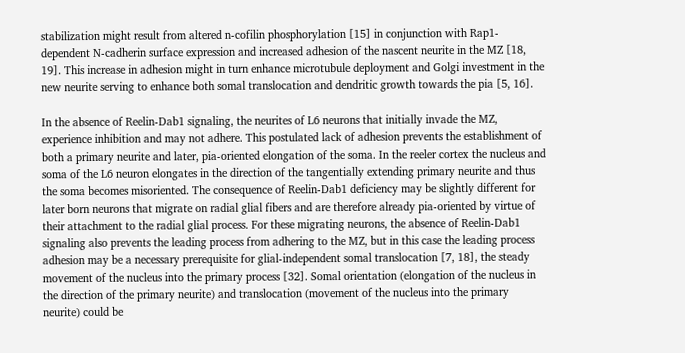stabilization might result from altered n-cofilin phosphorylation [15] in conjunction with Rap1-dependent N-cadherin surface expression and increased adhesion of the nascent neurite in the MZ [18, 19]. This increase in adhesion might in turn enhance microtubule deployment and Golgi investment in the new neurite serving to enhance both somal translocation and dendritic growth towards the pia [5, 16].

In the absence of Reelin-Dab1 signaling, the neurites of L6 neurons that initially invade the MZ, experience inhibition and may not adhere. This postulated lack of adhesion prevents the establishment of both a primary neurite and later, pia-oriented elongation of the soma. In the reeler cortex the nucleus and soma of the L6 neuron elongates in the direction of the tangentially extending primary neurite and thus the soma becomes misoriented. The consequence of Reelin-Dab1 deficiency may be slightly different for later born neurons that migrate on radial glial fibers and are therefore already pia-oriented by virtue of their attachment to the radial glial process. For these migrating neurons, the absence of Reelin-Dab1 signaling also prevents the leading process from adhering to the MZ, but in this case the leading process adhesion may be a necessary prerequisite for glial-independent somal translocation [7, 18], the steady movement of the nucleus into the primary process [32]. Somal orientation (elongation of the nucleus in the direction of the primary neurite) and translocation (movement of the nucleus into the primary neurite) could be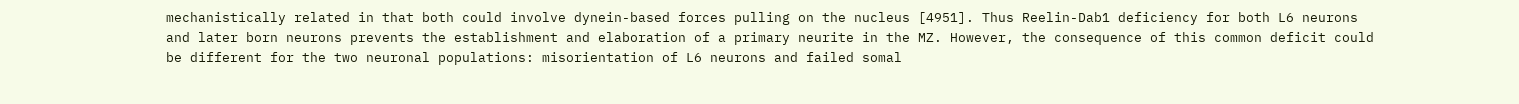mechanistically related in that both could involve dynein-based forces pulling on the nucleus [4951]. Thus Reelin-Dab1 deficiency for both L6 neurons and later born neurons prevents the establishment and elaboration of a primary neurite in the MZ. However, the consequence of this common deficit could be different for the two neuronal populations: misorientation of L6 neurons and failed somal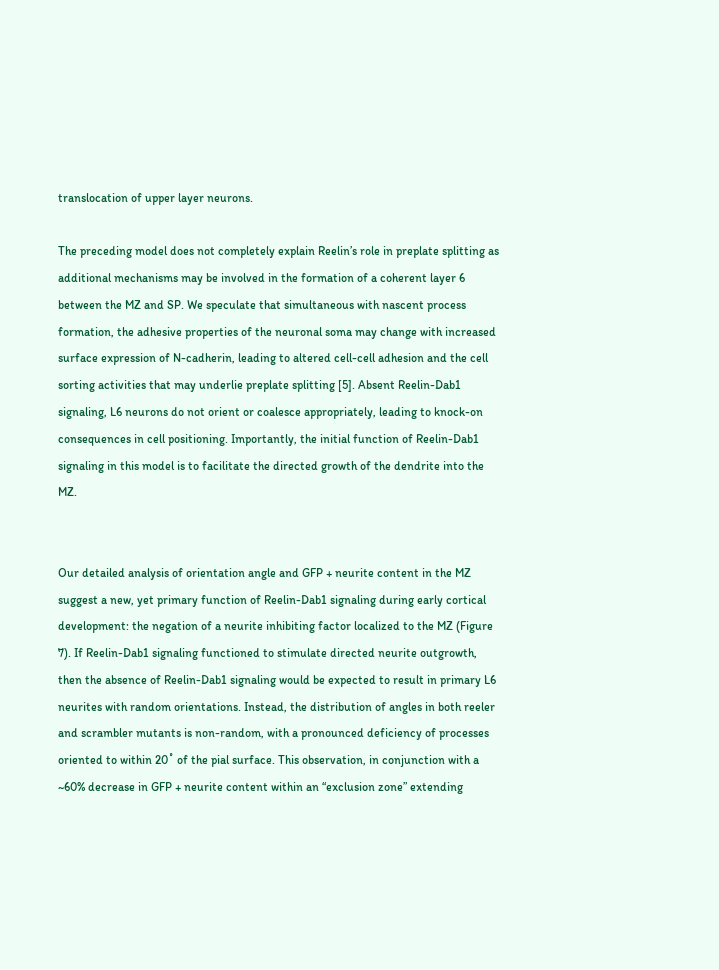translocation of upper layer neurons.

The preceding model does not completely explain Reelin’s role in preplate splitting as additional mechanisms may be involved in the formation of a coherent layer 6 between the MZ and SP. We speculate that simultaneous with nascent process formation, the adhesive properties of the neuronal soma may change with increased surface expression of N-cadherin, leading to altered cell-cell adhesion and the cell sorting activities that may underlie preplate splitting [5]. Absent Reelin-Dab1 signaling, L6 neurons do not orient or coalesce appropriately, leading to knock-on consequences in cell positioning. Importantly, the initial function of Reelin-Dab1 signaling in this model is to facilitate the directed growth of the dendrite into the MZ.


Our detailed analysis of orientation angle and GFP + neurite content in the MZ suggest a new, yet primary function of Reelin-Dab1 signaling during early cortical development: the negation of a neurite inhibiting factor localized to the MZ (Figure 7). If Reelin-Dab1 signaling functioned to stimulate directed neurite outgrowth, then the absence of Reelin-Dab1 signaling would be expected to result in primary L6 neurites with random orientations. Instead, the distribution of angles in both reeler and scrambler mutants is non-random, with a pronounced deficiency of processes oriented to within 20˚ of the pial surface. This observation, in conjunction with a ~60% decrease in GFP + neurite content within an “exclusion zone” extending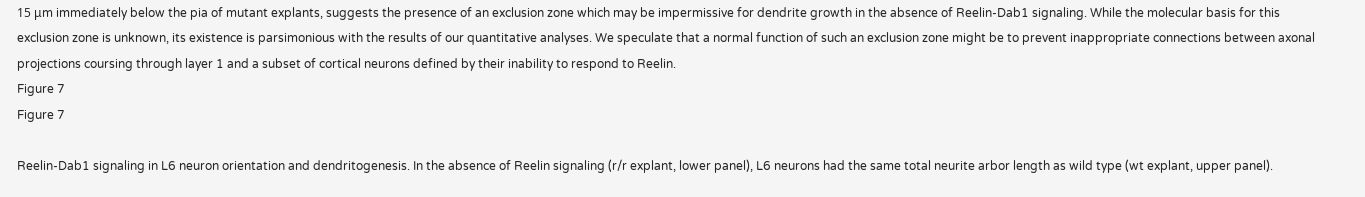15 μm immediately below the pia of mutant explants, suggests the presence of an exclusion zone which may be impermissive for dendrite growth in the absence of Reelin-Dab1 signaling. While the molecular basis for this exclusion zone is unknown, its existence is parsimonious with the results of our quantitative analyses. We speculate that a normal function of such an exclusion zone might be to prevent inappropriate connections between axonal projections coursing through layer 1 and a subset of cortical neurons defined by their inability to respond to Reelin.
Figure 7
Figure 7

Reelin-Dab1 signaling in L6 neuron orientation and dendritogenesis. In the absence of Reelin signaling (r/r explant, lower panel), L6 neurons had the same total neurite arbor length as wild type (wt explant, upper panel).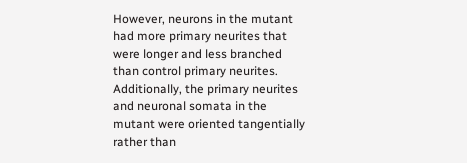However, neurons in the mutant had more primary neurites that were longer and less branched than control primary neurites. Additionally, the primary neurites and neuronal somata in the mutant were oriented tangentially rather than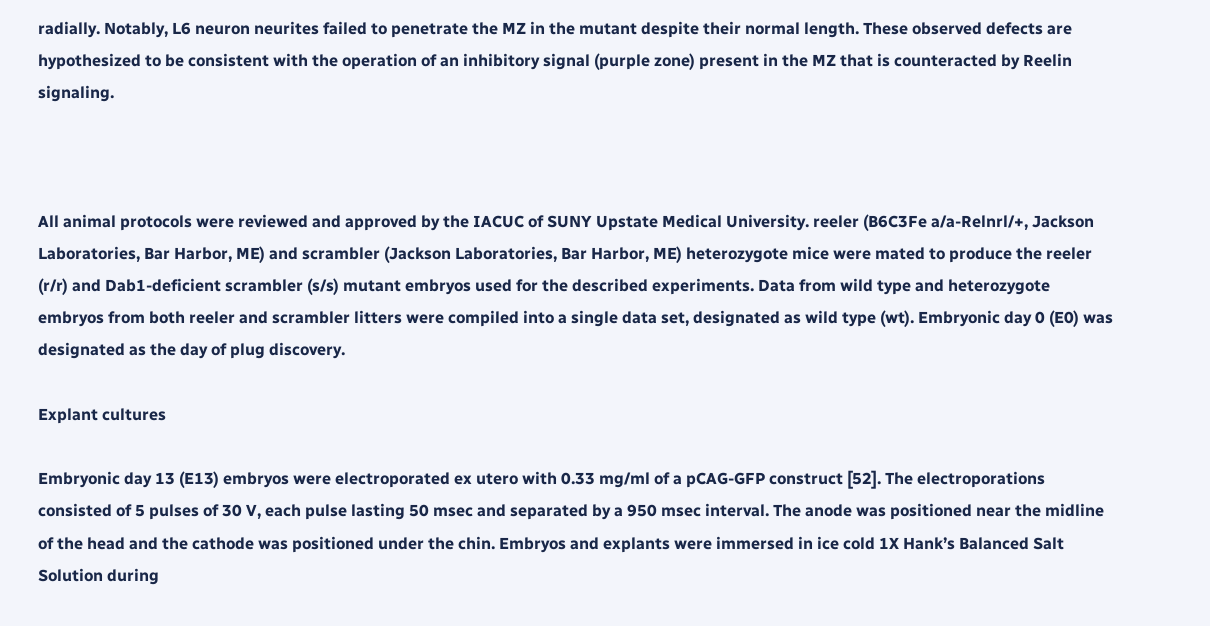radially. Notably, L6 neuron neurites failed to penetrate the MZ in the mutant despite their normal length. These observed defects are hypothesized to be consistent with the operation of an inhibitory signal (purple zone) present in the MZ that is counteracted by Reelin signaling.



All animal protocols were reviewed and approved by the IACUC of SUNY Upstate Medical University. reeler (B6C3Fe a/a-Relnrl/+, Jackson Laboratories, Bar Harbor, ME) and scrambler (Jackson Laboratories, Bar Harbor, ME) heterozygote mice were mated to produce the reeler (r/r) and Dab1-deficient scrambler (s/s) mutant embryos used for the described experiments. Data from wild type and heterozygote embryos from both reeler and scrambler litters were compiled into a single data set, designated as wild type (wt). Embryonic day 0 (E0) was designated as the day of plug discovery.

Explant cultures

Embryonic day 13 (E13) embryos were electroporated ex utero with 0.33 mg/ml of a pCAG-GFP construct [52]. The electroporations consisted of 5 pulses of 30 V, each pulse lasting 50 msec and separated by a 950 msec interval. The anode was positioned near the midline of the head and the cathode was positioned under the chin. Embryos and explants were immersed in ice cold 1X Hank’s Balanced Salt Solution during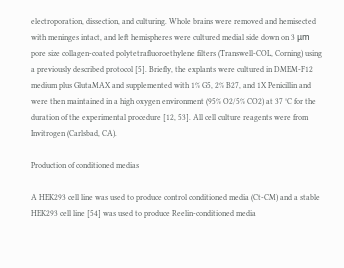electroporation, dissection, and culturing. Whole brains were removed and hemisected with meninges intact, and left hemispheres were cultured medial side down on 3 μm pore size collagen-coated polytetrafluoroethylene filters (Transwell-COL, Corning) using a previously described protocol [5]. Briefly, the explants were cultured in DMEM-F12 medium plus GlutaMAX and supplemented with 1% G5, 2% B27, and 1X Penicillin and were then maintained in a high oxygen environment (95% O2/5% CO2) at 37 °C for the duration of the experimental procedure [12, 53]. All cell culture reagents were from Invitrogen (Carlsbad, CA).

Production of conditioned medias

A HEK293 cell line was used to produce control conditioned media (Ct-CM) and a stable HEK293 cell line [54] was used to produce Reelin-conditioned media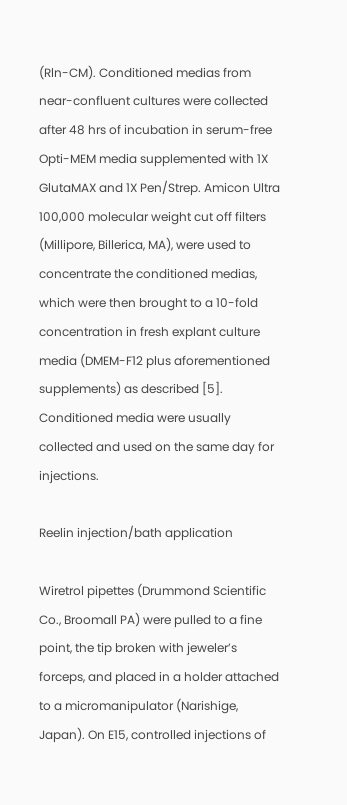(Rln-CM). Conditioned medias from near-confluent cultures were collected after 48 hrs of incubation in serum-free Opti-MEM media supplemented with 1X GlutaMAX and 1X Pen/Strep. Amicon Ultra 100,000 molecular weight cut off filters (Millipore, Billerica, MA), were used to concentrate the conditioned medias, which were then brought to a 10-fold concentration in fresh explant culture media (DMEM-F12 plus aforementioned supplements) as described [5]. Conditioned media were usually collected and used on the same day for injections.

Reelin injection/bath application

Wiretrol pipettes (Drummond Scientific Co., Broomall PA) were pulled to a fine point, the tip broken with jeweler’s forceps, and placed in a holder attached to a micromanipulator (Narishige, Japan). On E15, controlled injections of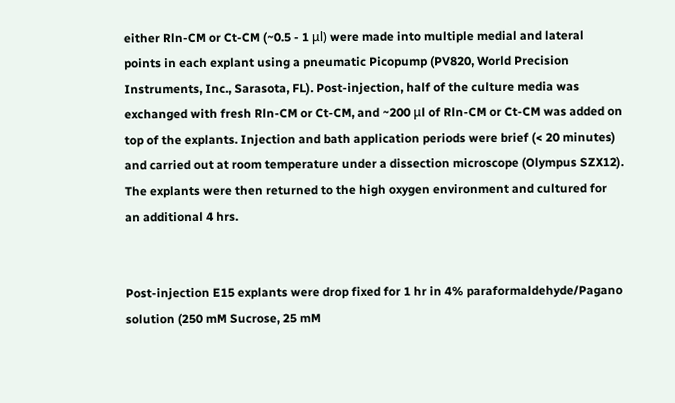either Rln-CM or Ct-CM (~0.5 - 1 μl) were made into multiple medial and lateral points in each explant using a pneumatic Picopump (PV820, World Precision Instruments, Inc., Sarasota, FL). Post-injection, half of the culture media was exchanged with fresh Rln-CM or Ct-CM, and ~200 μl of Rln-CM or Ct-CM was added on top of the explants. Injection and bath application periods were brief (< 20 minutes) and carried out at room temperature under a dissection microscope (Olympus SZX12). The explants were then returned to the high oxygen environment and cultured for an additional 4 hrs.


Post-injection E15 explants were drop fixed for 1 hr in 4% paraformaldehyde/Pagano solution (250 mM Sucrose, 25 mM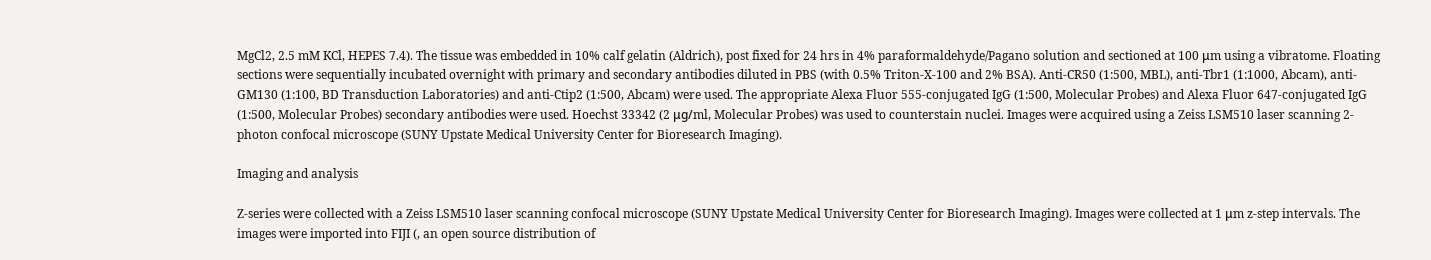MgCl2, 2.5 mM KCl, HEPES 7.4). The tissue was embedded in 10% calf gelatin (Aldrich), post fixed for 24 hrs in 4% paraformaldehyde/Pagano solution and sectioned at 100 μm using a vibratome. Floating sections were sequentially incubated overnight with primary and secondary antibodies diluted in PBS (with 0.5% Triton-X-100 and 2% BSA). Anti-CR50 (1:500, MBL), anti-Tbr1 (1:1000, Abcam), anti-GM130 (1:100, BD Transduction Laboratories) and anti-Ctip2 (1:500, Abcam) were used. The appropriate Alexa Fluor 555-conjugated IgG (1:500, Molecular Probes) and Alexa Fluor 647-conjugated IgG (1:500, Molecular Probes) secondary antibodies were used. Hoechst 33342 (2 μg/ml, Molecular Probes) was used to counterstain nuclei. Images were acquired using a Zeiss LSM510 laser scanning 2-photon confocal microscope (SUNY Upstate Medical University Center for Bioresearch Imaging).

Imaging and analysis

Z-series were collected with a Zeiss LSM510 laser scanning confocal microscope (SUNY Upstate Medical University Center for Bioresearch Imaging). Images were collected at 1 μm z-step intervals. The images were imported into FIJI (, an open source distribution of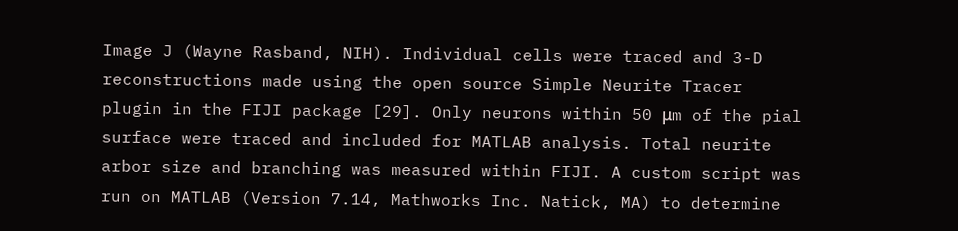Image J (Wayne Rasband, NIH). Individual cells were traced and 3-D reconstructions made using the open source Simple Neurite Tracer plugin in the FIJI package [29]. Only neurons within 50 μm of the pial surface were traced and included for MATLAB analysis. Total neurite arbor size and branching was measured within FIJI. A custom script was run on MATLAB (Version 7.14, Mathworks Inc. Natick, MA) to determine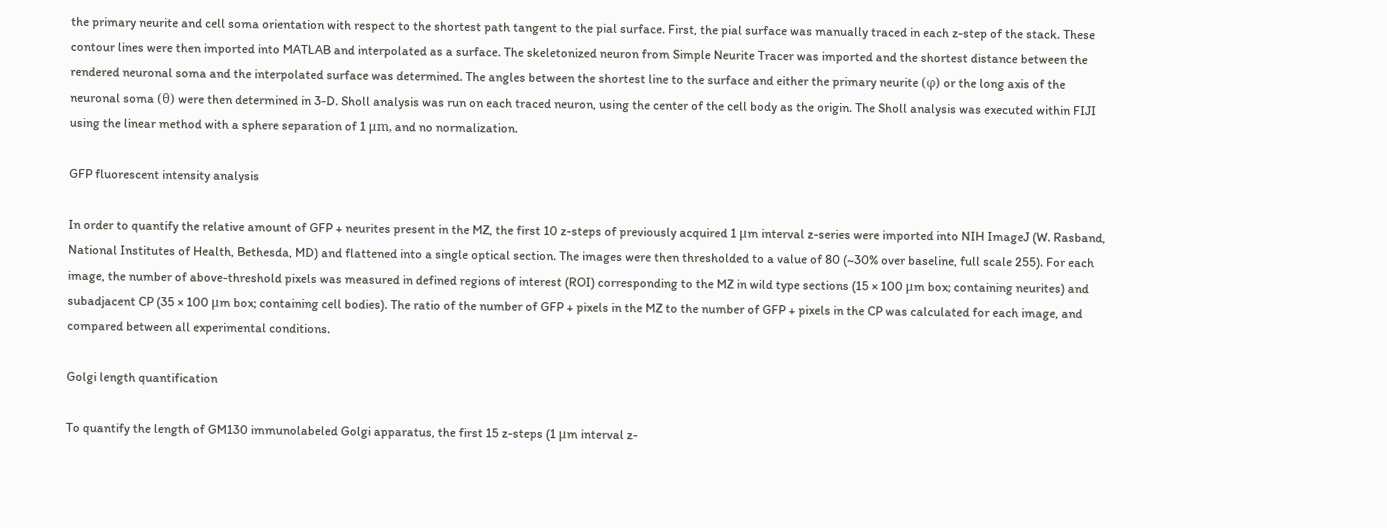the primary neurite and cell soma orientation with respect to the shortest path tangent to the pial surface. First, the pial surface was manually traced in each z-step of the stack. These contour lines were then imported into MATLAB and interpolated as a surface. The skeletonized neuron from Simple Neurite Tracer was imported and the shortest distance between the rendered neuronal soma and the interpolated surface was determined. The angles between the shortest line to the surface and either the primary neurite (φ) or the long axis of the neuronal soma (θ) were then determined in 3-D. Sholl analysis was run on each traced neuron, using the center of the cell body as the origin. The Sholl analysis was executed within FIJI using the linear method with a sphere separation of 1 μm, and no normalization.

GFP fluorescent intensity analysis

In order to quantify the relative amount of GFP + neurites present in the MZ, the first 10 z-steps of previously acquired 1 μm interval z-series were imported into NIH ImageJ (W. Rasband, National Institutes of Health, Bethesda, MD) and flattened into a single optical section. The images were then thresholded to a value of 80 (~30% over baseline, full scale 255). For each image, the number of above-threshold pixels was measured in defined regions of interest (ROI) corresponding to the MZ in wild type sections (15 × 100 μm box; containing neurites) and subadjacent CP (35 × 100 μm box; containing cell bodies). The ratio of the number of GFP + pixels in the MZ to the number of GFP + pixels in the CP was calculated for each image, and compared between all experimental conditions.

Golgi length quantification

To quantify the length of GM130 immunolabeled Golgi apparatus, the first 15 z-steps (1 μm interval z-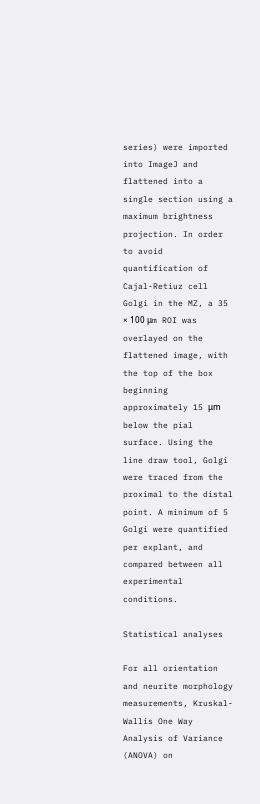series) were imported into ImageJ and flattened into a single section using a maximum brightness projection. In order to avoid quantification of Cajal-Retiuz cell Golgi in the MZ, a 35 × 100 μm ROI was overlayed on the flattened image, with the top of the box beginning approximately 15 μm below the pial surface. Using the line draw tool, Golgi were traced from the proximal to the distal point. A minimum of 5 Golgi were quantified per explant, and compared between all experimental conditions.

Statistical analyses

For all orientation and neurite morphology measurements, Kruskal-Wallis One Way Analysis of Variance (ANOVA) on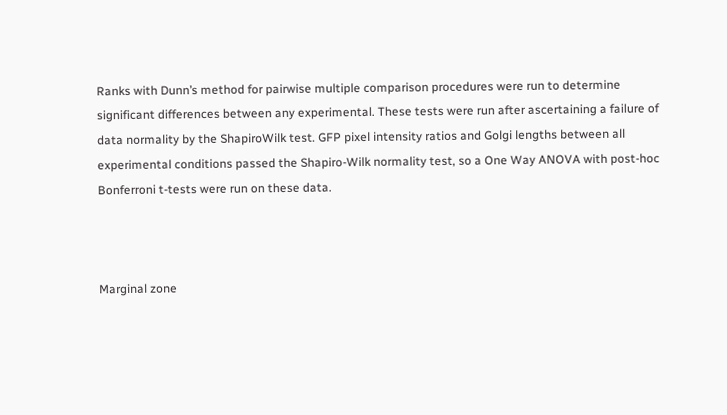Ranks with Dunn’s method for pairwise multiple comparison procedures were run to determine significant differences between any experimental. These tests were run after ascertaining a failure of data normality by the ShapiroWilk test. GFP pixel intensity ratios and Golgi lengths between all experimental conditions passed the Shapiro-Wilk normality test, so a One Way ANOVA with post-hoc Bonferroni t-tests were run on these data.



Marginal zone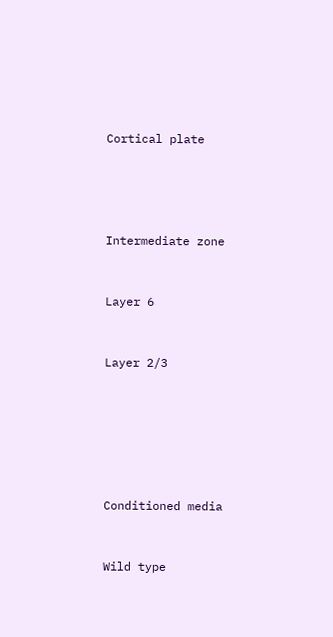Cortical plate




Intermediate zone


Layer 6


Layer 2/3






Conditioned media


Wild type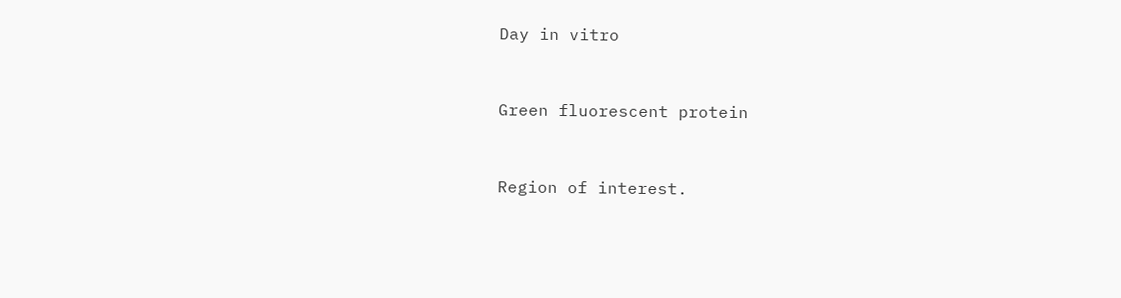Day in vitro


Green fluorescent protein


Region of interest.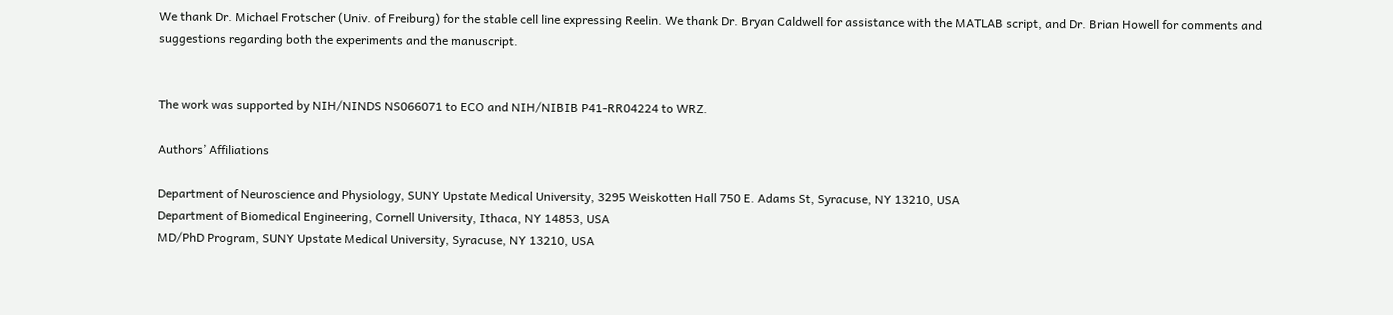We thank Dr. Michael Frotscher (Univ. of Freiburg) for the stable cell line expressing Reelin. We thank Dr. Bryan Caldwell for assistance with the MATLAB script, and Dr. Brian Howell for comments and suggestions regarding both the experiments and the manuscript.


The work was supported by NIH/NINDS NS066071 to ECO and NIH/NIBIB P41-RR04224 to WRZ.

Authors’ Affiliations

Department of Neuroscience and Physiology, SUNY Upstate Medical University, 3295 Weiskotten Hall 750 E. Adams St, Syracuse, NY 13210, USA
Department of Biomedical Engineering, Cornell University, Ithaca, NY 14853, USA
MD/PhD Program, SUNY Upstate Medical University, Syracuse, NY 13210, USA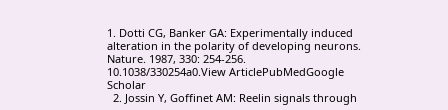1. Dotti CG, Banker GA: Experimentally induced alteration in the polarity of developing neurons. Nature. 1987, 330: 254-256. 10.1038/330254a0.View ArticlePubMedGoogle Scholar
  2. Jossin Y, Goffinet AM: Reelin signals through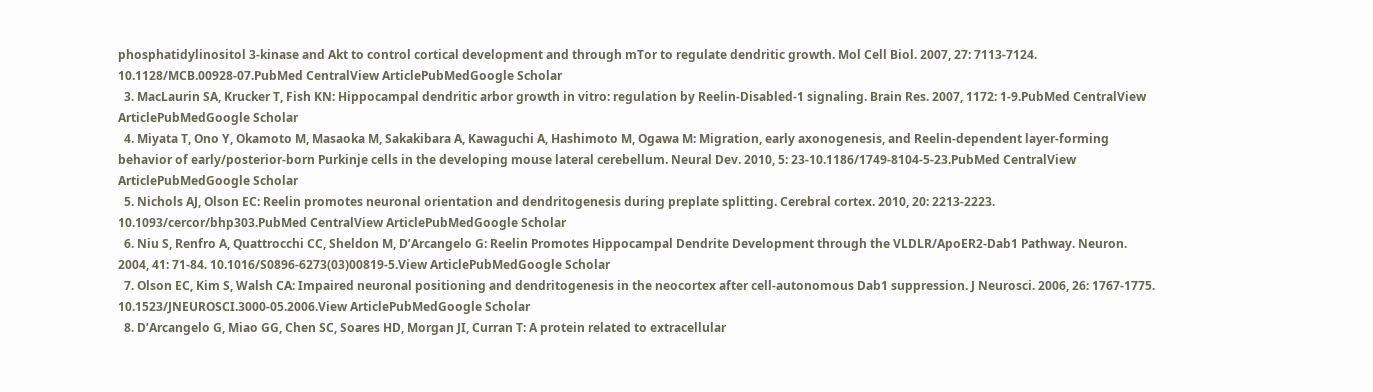phosphatidylinositol 3-kinase and Akt to control cortical development and through mTor to regulate dendritic growth. Mol Cell Biol. 2007, 27: 7113-7124. 10.1128/MCB.00928-07.PubMed CentralView ArticlePubMedGoogle Scholar
  3. MacLaurin SA, Krucker T, Fish KN: Hippocampal dendritic arbor growth in vitro: regulation by Reelin-Disabled-1 signaling. Brain Res. 2007, 1172: 1-9.PubMed CentralView ArticlePubMedGoogle Scholar
  4. Miyata T, Ono Y, Okamoto M, Masaoka M, Sakakibara A, Kawaguchi A, Hashimoto M, Ogawa M: Migration, early axonogenesis, and Reelin-dependent layer-forming behavior of early/posterior-born Purkinje cells in the developing mouse lateral cerebellum. Neural Dev. 2010, 5: 23-10.1186/1749-8104-5-23.PubMed CentralView ArticlePubMedGoogle Scholar
  5. Nichols AJ, Olson EC: Reelin promotes neuronal orientation and dendritogenesis during preplate splitting. Cerebral cortex. 2010, 20: 2213-2223. 10.1093/cercor/bhp303.PubMed CentralView ArticlePubMedGoogle Scholar
  6. Niu S, Renfro A, Quattrocchi CC, Sheldon M, D’Arcangelo G: Reelin Promotes Hippocampal Dendrite Development through the VLDLR/ApoER2-Dab1 Pathway. Neuron. 2004, 41: 71-84. 10.1016/S0896-6273(03)00819-5.View ArticlePubMedGoogle Scholar
  7. Olson EC, Kim S, Walsh CA: Impaired neuronal positioning and dendritogenesis in the neocortex after cell-autonomous Dab1 suppression. J Neurosci. 2006, 26: 1767-1775. 10.1523/JNEUROSCI.3000-05.2006.View ArticlePubMedGoogle Scholar
  8. D’Arcangelo G, Miao GG, Chen SC, Soares HD, Morgan JI, Curran T: A protein related to extracellular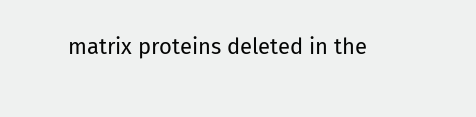matrix proteins deleted in the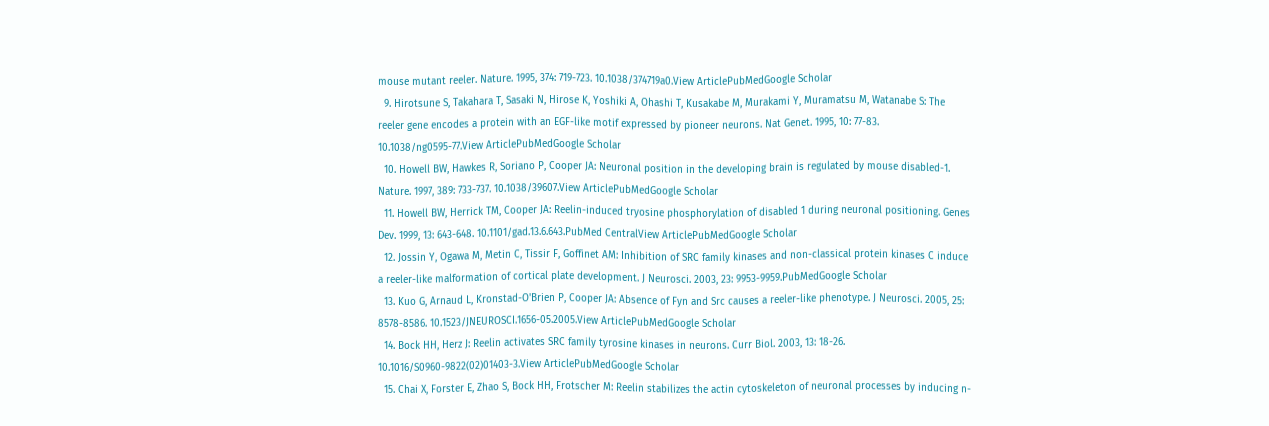mouse mutant reeler. Nature. 1995, 374: 719-723. 10.1038/374719a0.View ArticlePubMedGoogle Scholar
  9. Hirotsune S, Takahara T, Sasaki N, Hirose K, Yoshiki A, Ohashi T, Kusakabe M, Murakami Y, Muramatsu M, Watanabe S: The reeler gene encodes a protein with an EGF-like motif expressed by pioneer neurons. Nat Genet. 1995, 10: 77-83. 10.1038/ng0595-77.View ArticlePubMedGoogle Scholar
  10. Howell BW, Hawkes R, Soriano P, Cooper JA: Neuronal position in the developing brain is regulated by mouse disabled-1. Nature. 1997, 389: 733-737. 10.1038/39607.View ArticlePubMedGoogle Scholar
  11. Howell BW, Herrick TM, Cooper JA: Reelin-induced tryosine phosphorylation of disabled 1 during neuronal positioning. Genes Dev. 1999, 13: 643-648. 10.1101/gad.13.6.643.PubMed CentralView ArticlePubMedGoogle Scholar
  12. Jossin Y, Ogawa M, Metin C, Tissir F, Goffinet AM: Inhibition of SRC family kinases and non-classical protein kinases C induce a reeler-like malformation of cortical plate development. J Neurosci. 2003, 23: 9953-9959.PubMedGoogle Scholar
  13. Kuo G, Arnaud L, Kronstad-O'Brien P, Cooper JA: Absence of Fyn and Src causes a reeler-like phenotype. J Neurosci. 2005, 25: 8578-8586. 10.1523/JNEUROSCI.1656-05.2005.View ArticlePubMedGoogle Scholar
  14. Bock HH, Herz J: Reelin activates SRC family tyrosine kinases in neurons. Curr Biol. 2003, 13: 18-26. 10.1016/S0960-9822(02)01403-3.View ArticlePubMedGoogle Scholar
  15. Chai X, Forster E, Zhao S, Bock HH, Frotscher M: Reelin stabilizes the actin cytoskeleton of neuronal processes by inducing n-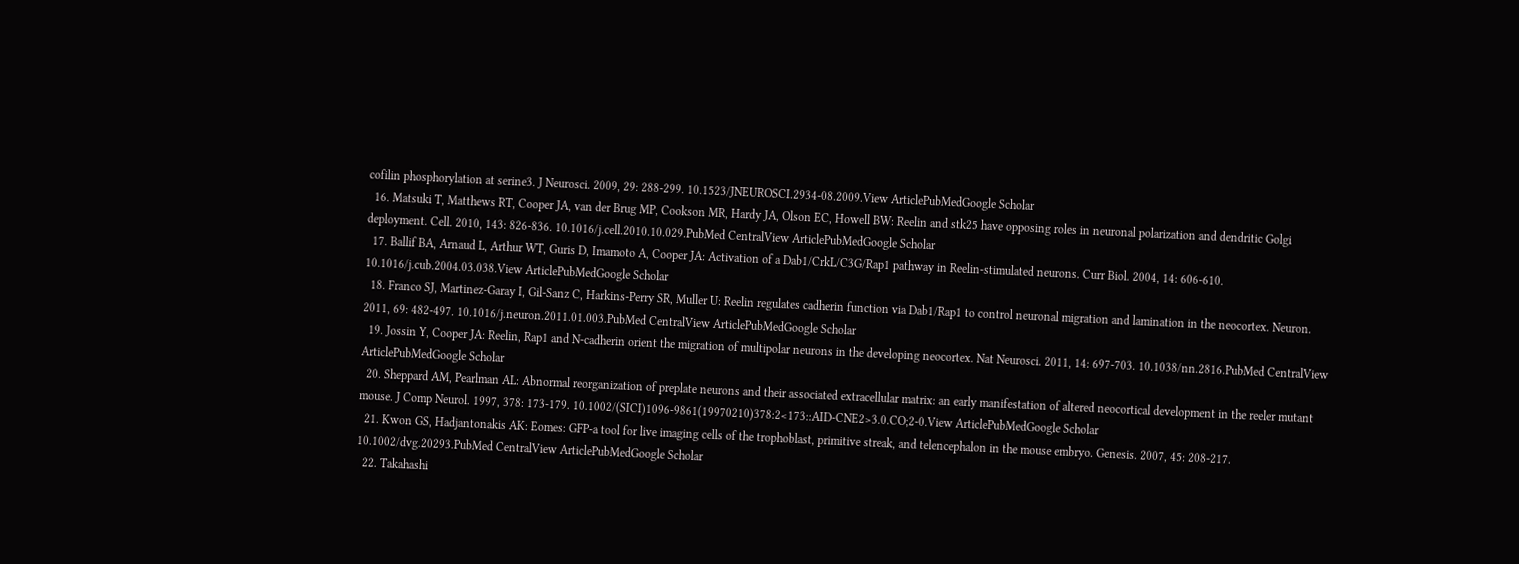cofilin phosphorylation at serine3. J Neurosci. 2009, 29: 288-299. 10.1523/JNEUROSCI.2934-08.2009.View ArticlePubMedGoogle Scholar
  16. Matsuki T, Matthews RT, Cooper JA, van der Brug MP, Cookson MR, Hardy JA, Olson EC, Howell BW: Reelin and stk25 have opposing roles in neuronal polarization and dendritic Golgi deployment. Cell. 2010, 143: 826-836. 10.1016/j.cell.2010.10.029.PubMed CentralView ArticlePubMedGoogle Scholar
  17. Ballif BA, Arnaud L, Arthur WT, Guris D, Imamoto A, Cooper JA: Activation of a Dab1/CrkL/C3G/Rap1 pathway in Reelin-stimulated neurons. Curr Biol. 2004, 14: 606-610. 10.1016/j.cub.2004.03.038.View ArticlePubMedGoogle Scholar
  18. Franco SJ, Martinez-Garay I, Gil-Sanz C, Harkins-Perry SR, Muller U: Reelin regulates cadherin function via Dab1/Rap1 to control neuronal migration and lamination in the neocortex. Neuron. 2011, 69: 482-497. 10.1016/j.neuron.2011.01.003.PubMed CentralView ArticlePubMedGoogle Scholar
  19. Jossin Y, Cooper JA: Reelin, Rap1 and N-cadherin orient the migration of multipolar neurons in the developing neocortex. Nat Neurosci. 2011, 14: 697-703. 10.1038/nn.2816.PubMed CentralView ArticlePubMedGoogle Scholar
  20. Sheppard AM, Pearlman AL: Abnormal reorganization of preplate neurons and their associated extracellular matrix: an early manifestation of altered neocortical development in the reeler mutant mouse. J Comp Neurol. 1997, 378: 173-179. 10.1002/(SICI)1096-9861(19970210)378:2<173::AID-CNE2>3.0.CO;2-0.View ArticlePubMedGoogle Scholar
  21. Kwon GS, Hadjantonakis AK: Eomes: GFP-a tool for live imaging cells of the trophoblast, primitive streak, and telencephalon in the mouse embryo. Genesis. 2007, 45: 208-217. 10.1002/dvg.20293.PubMed CentralView ArticlePubMedGoogle Scholar
  22. Takahashi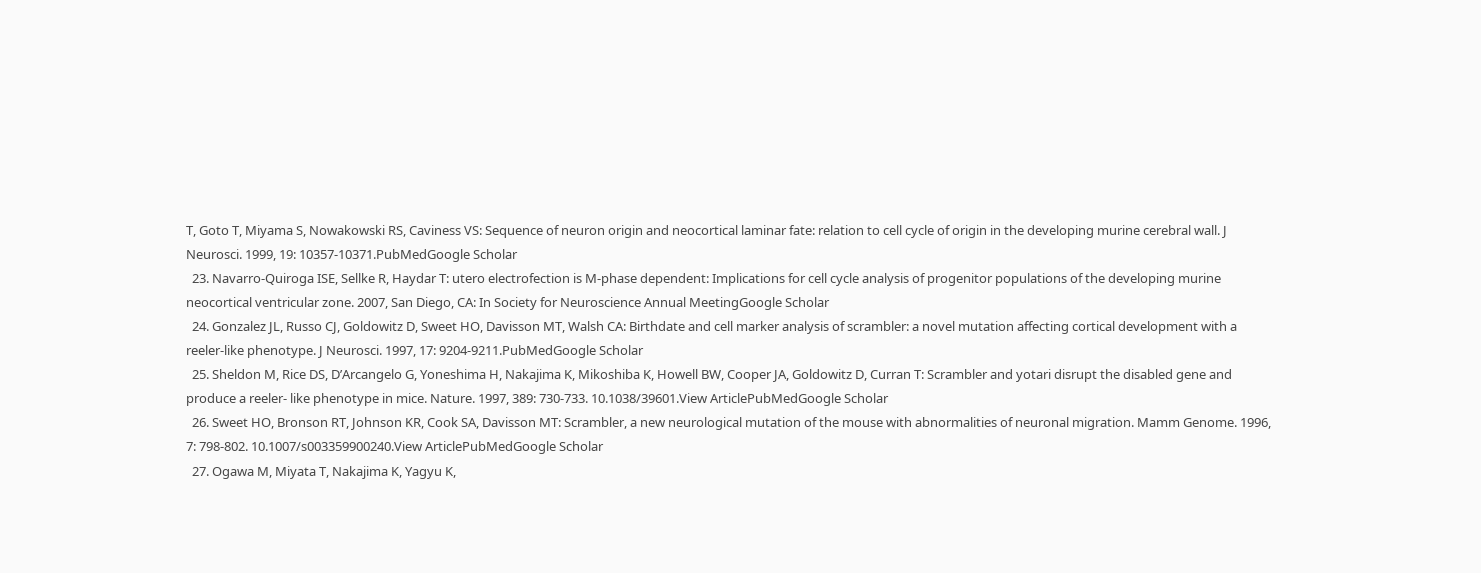T, Goto T, Miyama S, Nowakowski RS, Caviness VS: Sequence of neuron origin and neocortical laminar fate: relation to cell cycle of origin in the developing murine cerebral wall. J Neurosci. 1999, 19: 10357-10371.PubMedGoogle Scholar
  23. Navarro-Quiroga ISE, Sellke R, Haydar T: utero electrofection is M-phase dependent: Implications for cell cycle analysis of progenitor populations of the developing murine neocortical ventricular zone. 2007, San Diego, CA: In Society for Neuroscience Annual MeetingGoogle Scholar
  24. Gonzalez JL, Russo CJ, Goldowitz D, Sweet HO, Davisson MT, Walsh CA: Birthdate and cell marker analysis of scrambler: a novel mutation affecting cortical development with a reeler-like phenotype. J Neurosci. 1997, 17: 9204-9211.PubMedGoogle Scholar
  25. Sheldon M, Rice DS, D’Arcangelo G, Yoneshima H, Nakajima K, Mikoshiba K, Howell BW, Cooper JA, Goldowitz D, Curran T: Scrambler and yotari disrupt the disabled gene and produce a reeler- like phenotype in mice. Nature. 1997, 389: 730-733. 10.1038/39601.View ArticlePubMedGoogle Scholar
  26. Sweet HO, Bronson RT, Johnson KR, Cook SA, Davisson MT: Scrambler, a new neurological mutation of the mouse with abnormalities of neuronal migration. Mamm Genome. 1996, 7: 798-802. 10.1007/s003359900240.View ArticlePubMedGoogle Scholar
  27. Ogawa M, Miyata T, Nakajima K, Yagyu K,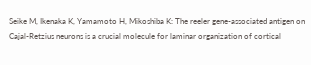Seike M, Ikenaka K, Yamamoto H, Mikoshiba K: The reeler gene-associated antigen on Cajal-Retzius neurons is a crucial molecule for laminar organization of cortical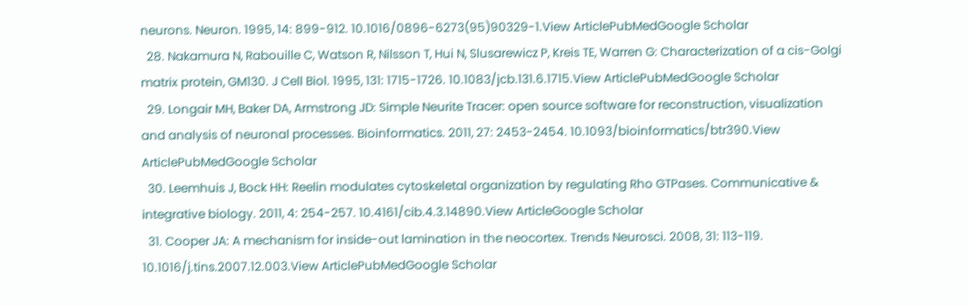neurons. Neuron. 1995, 14: 899-912. 10.1016/0896-6273(95)90329-1.View ArticlePubMedGoogle Scholar
  28. Nakamura N, Rabouille C, Watson R, Nilsson T, Hui N, Slusarewicz P, Kreis TE, Warren G: Characterization of a cis-Golgi matrix protein, GM130. J Cell Biol. 1995, 131: 1715-1726. 10.1083/jcb.131.6.1715.View ArticlePubMedGoogle Scholar
  29. Longair MH, Baker DA, Armstrong JD: Simple Neurite Tracer: open source software for reconstruction, visualization and analysis of neuronal processes. Bioinformatics. 2011, 27: 2453-2454. 10.1093/bioinformatics/btr390.View ArticlePubMedGoogle Scholar
  30. Leemhuis J, Bock HH: Reelin modulates cytoskeletal organization by regulating Rho GTPases. Communicative & integrative biology. 2011, 4: 254-257. 10.4161/cib.4.3.14890.View ArticleGoogle Scholar
  31. Cooper JA: A mechanism for inside-out lamination in the neocortex. Trends Neurosci. 2008, 31: 113-119. 10.1016/j.tins.2007.12.003.View ArticlePubMedGoogle Scholar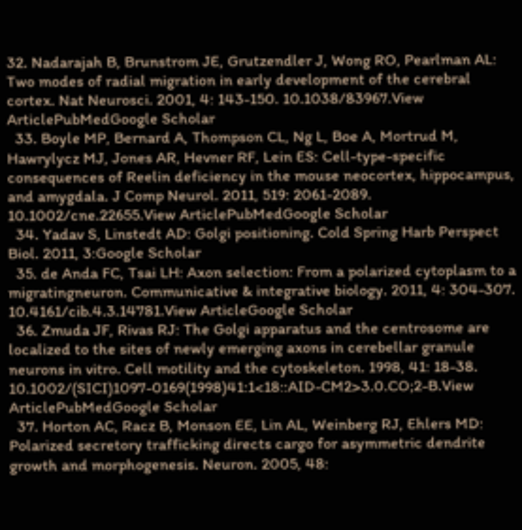32. Nadarajah B, Brunstrom JE, Grutzendler J, Wong RO, Pearlman AL: Two modes of radial migration in early development of the cerebral cortex. Nat Neurosci. 2001, 4: 143-150. 10.1038/83967.View ArticlePubMedGoogle Scholar
  33. Boyle MP, Bernard A, Thompson CL, Ng L, Boe A, Mortrud M, Hawrylycz MJ, Jones AR, Hevner RF, Lein ES: Cell-type-specific consequences of Reelin deficiency in the mouse neocortex, hippocampus, and amygdala. J Comp Neurol. 2011, 519: 2061-2089. 10.1002/cne.22655.View ArticlePubMedGoogle Scholar
  34. Yadav S, Linstedt AD: Golgi positioning. Cold Spring Harb Perspect Biol. 2011, 3:Google Scholar
  35. de Anda FC, Tsai LH: Axon selection: From a polarized cytoplasm to a migratingneuron. Communicative & integrative biology. 2011, 4: 304-307. 10.4161/cib.4.3.14781.View ArticleGoogle Scholar
  36. Zmuda JF, Rivas RJ: The Golgi apparatus and the centrosome are localized to the sites of newly emerging axons in cerebellar granule neurons in vitro. Cell motility and the cytoskeleton. 1998, 41: 18-38. 10.1002/(SICI)1097-0169(1998)41:1<18::AID-CM2>3.0.CO;2-B.View ArticlePubMedGoogle Scholar
  37. Horton AC, Racz B, Monson EE, Lin AL, Weinberg RJ, Ehlers MD: Polarized secretory trafficking directs cargo for asymmetric dendrite growth and morphogenesis. Neuron. 2005, 48: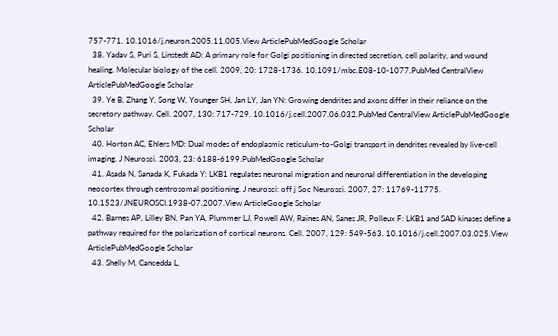757-771. 10.1016/j.neuron.2005.11.005.View ArticlePubMedGoogle Scholar
  38. Yadav S, Puri S, Linstedt AD: A primary role for Golgi positioning in directed secretion, cell polarity, and wound healing. Molecular biology of the cell. 2009, 20: 1728-1736. 10.1091/mbc.E08-10-1077.PubMed CentralView ArticlePubMedGoogle Scholar
  39. Ye B, Zhang Y, Song W, Younger SH, Jan LY, Jan YN: Growing dendrites and axons differ in their reliance on the secretory pathway. Cell. 2007, 130: 717-729. 10.1016/j.cell.2007.06.032.PubMed CentralView ArticlePubMedGoogle Scholar
  40. Horton AC, Ehlers MD: Dual modes of endoplasmic reticulum-to-Golgi transport in dendrites revealed by live-cell imaging. J Neurosci. 2003, 23: 6188-6199.PubMedGoogle Scholar
  41. Asada N, Sanada K, Fukada Y: LKB1 regulates neuronal migration and neuronal differentiation in the developing neocortex through centrosomal positioning. J neurosci: off j Soc Neurosci. 2007, 27: 11769-11775. 10.1523/JNEUROSCI.1938-07.2007.View ArticleGoogle Scholar
  42. Barnes AP, Lilley BN, Pan YA, Plummer LJ, Powell AW, Raines AN, Sanes JR, Polleux F: LKB1 and SAD kinases define a pathway required for the polarization of cortical neurons. Cell. 2007, 129: 549-563. 10.1016/j.cell.2007.03.025.View ArticlePubMedGoogle Scholar
  43. Shelly M, Cancedda L,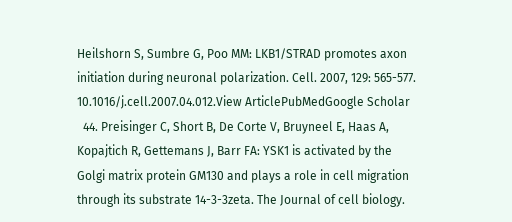Heilshorn S, Sumbre G, Poo MM: LKB1/STRAD promotes axon initiation during neuronal polarization. Cell. 2007, 129: 565-577. 10.1016/j.cell.2007.04.012.View ArticlePubMedGoogle Scholar
  44. Preisinger C, Short B, De Corte V, Bruyneel E, Haas A, Kopajtich R, Gettemans J, Barr FA: YSK1 is activated by the Golgi matrix protein GM130 and plays a role in cell migration through its substrate 14-3-3zeta. The Journal of cell biology.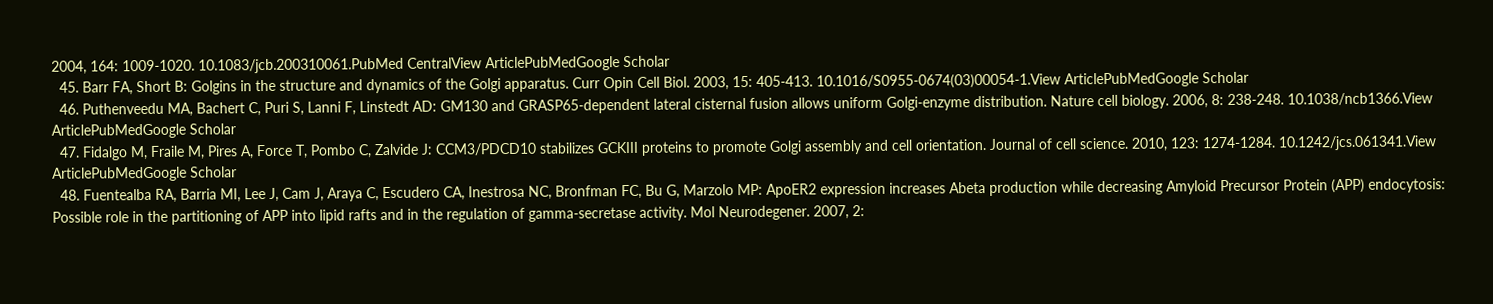2004, 164: 1009-1020. 10.1083/jcb.200310061.PubMed CentralView ArticlePubMedGoogle Scholar
  45. Barr FA, Short B: Golgins in the structure and dynamics of the Golgi apparatus. Curr Opin Cell Biol. 2003, 15: 405-413. 10.1016/S0955-0674(03)00054-1.View ArticlePubMedGoogle Scholar
  46. Puthenveedu MA, Bachert C, Puri S, Lanni F, Linstedt AD: GM130 and GRASP65-dependent lateral cisternal fusion allows uniform Golgi-enzyme distribution. Nature cell biology. 2006, 8: 238-248. 10.1038/ncb1366.View ArticlePubMedGoogle Scholar
  47. Fidalgo M, Fraile M, Pires A, Force T, Pombo C, Zalvide J: CCM3/PDCD10 stabilizes GCKIII proteins to promote Golgi assembly and cell orientation. Journal of cell science. 2010, 123: 1274-1284. 10.1242/jcs.061341.View ArticlePubMedGoogle Scholar
  48. Fuentealba RA, Barria MI, Lee J, Cam J, Araya C, Escudero CA, Inestrosa NC, Bronfman FC, Bu G, Marzolo MP: ApoER2 expression increases Abeta production while decreasing Amyloid Precursor Protein (APP) endocytosis: Possible role in the partitioning of APP into lipid rafts and in the regulation of gamma-secretase activity. Mol Neurodegener. 2007, 2: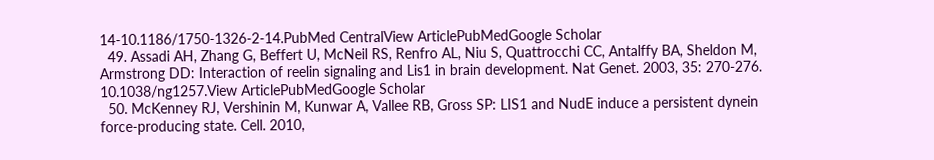14-10.1186/1750-1326-2-14.PubMed CentralView ArticlePubMedGoogle Scholar
  49. Assadi AH, Zhang G, Beffert U, McNeil RS, Renfro AL, Niu S, Quattrocchi CC, Antalffy BA, Sheldon M, Armstrong DD: Interaction of reelin signaling and Lis1 in brain development. Nat Genet. 2003, 35: 270-276. 10.1038/ng1257.View ArticlePubMedGoogle Scholar
  50. McKenney RJ, Vershinin M, Kunwar A, Vallee RB, Gross SP: LIS1 and NudE induce a persistent dynein force-producing state. Cell. 2010,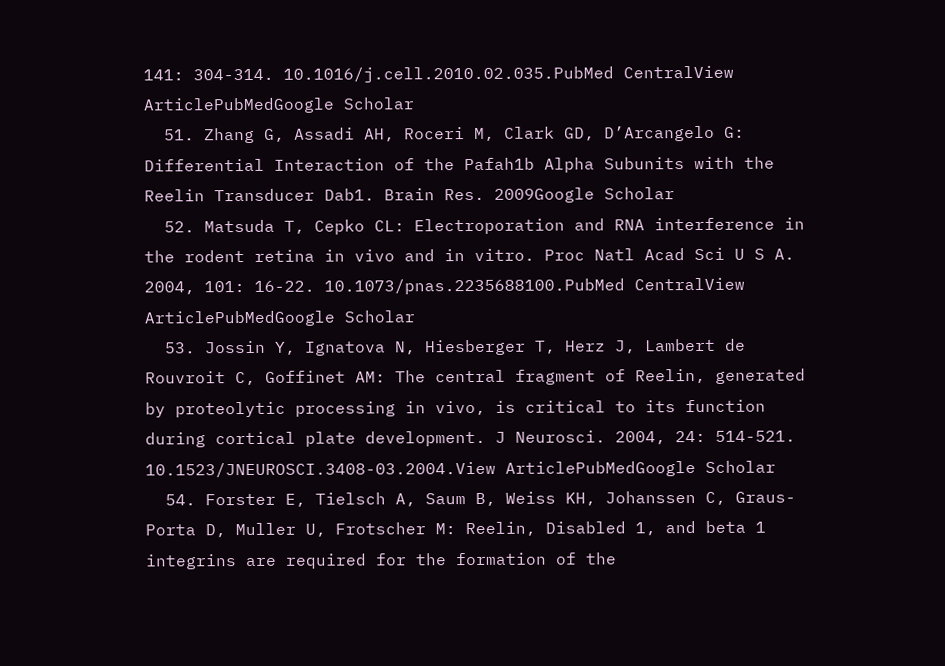141: 304-314. 10.1016/j.cell.2010.02.035.PubMed CentralView ArticlePubMedGoogle Scholar
  51. Zhang G, Assadi AH, Roceri M, Clark GD, D’Arcangelo G: Differential Interaction of the Pafah1b Alpha Subunits with the Reelin Transducer Dab1. Brain Res. 2009Google Scholar
  52. Matsuda T, Cepko CL: Electroporation and RNA interference in the rodent retina in vivo and in vitro. Proc Natl Acad Sci U S A. 2004, 101: 16-22. 10.1073/pnas.2235688100.PubMed CentralView ArticlePubMedGoogle Scholar
  53. Jossin Y, Ignatova N, Hiesberger T, Herz J, Lambert de Rouvroit C, Goffinet AM: The central fragment of Reelin, generated by proteolytic processing in vivo, is critical to its function during cortical plate development. J Neurosci. 2004, 24: 514-521. 10.1523/JNEUROSCI.3408-03.2004.View ArticlePubMedGoogle Scholar
  54. Forster E, Tielsch A, Saum B, Weiss KH, Johanssen C, Graus-Porta D, Muller U, Frotscher M: Reelin, Disabled 1, and beta 1 integrins are required for the formation of the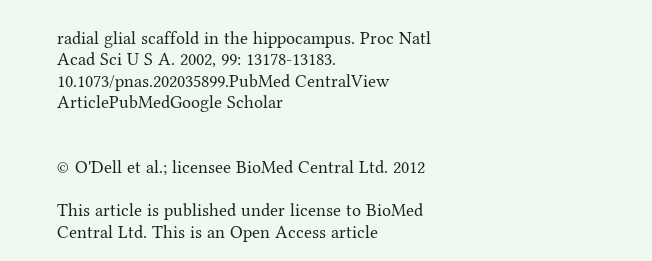radial glial scaffold in the hippocampus. Proc Natl Acad Sci U S A. 2002, 99: 13178-13183. 10.1073/pnas.202035899.PubMed CentralView ArticlePubMedGoogle Scholar


© O'Dell et al.; licensee BioMed Central Ltd. 2012

This article is published under license to BioMed Central Ltd. This is an Open Access article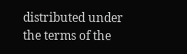distributed under the terms of the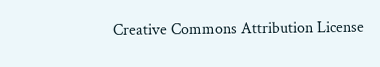Creative Commons Attribution License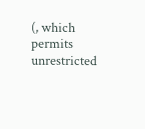(, which permits unrestricted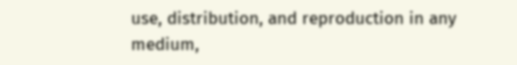use, distribution, and reproduction in any medium,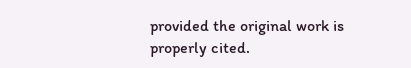provided the original work is properly cited.